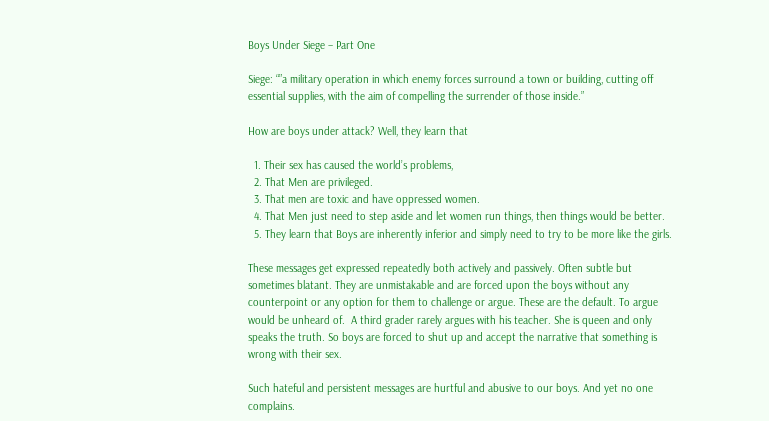Boys Under Siege – Part One

Siege: “”a military operation in which enemy forces surround a town or building, cutting off essential supplies, with the aim of compelling the surrender of those inside.”

How are boys under attack? Well, they learn that

  1. Their sex has caused the world’s problems,
  2. That Men are privileged.
  3. That men are toxic and have oppressed women.
  4. That Men just need to step aside and let women run things, then things would be better.
  5. They learn that Boys are inherently inferior and simply need to try to be more like the girls.

These messages get expressed repeatedly both actively and passively. Often subtle but sometimes blatant. They are unmistakable and are forced upon the boys without any counterpoint or any option for them to challenge or argue. These are the default. To argue would be unheard of.  A third grader rarely argues with his teacher. She is queen and only speaks the truth. So boys are forced to shut up and accept the narrative that something is wrong with their sex.

Such hateful and persistent messages are hurtful and abusive to our boys. And yet no one complains.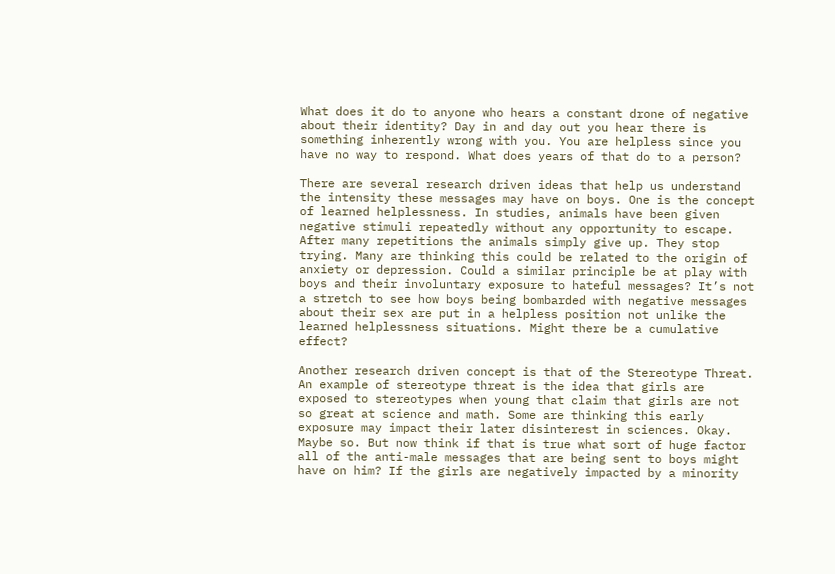What does it do to anyone who hears a constant drone of negative about their identity? Day in and day out you hear there is something inherently wrong with you. You are helpless since you have no way to respond. What does years of that do to a person?

There are several research driven ideas that help us understand the intensity these messages may have on boys. One is the concept of learned helplessness. In studies, animals have been given negative stimuli repeatedly without any opportunity to escape. After many repetitions the animals simply give up. They stop trying. Many are thinking this could be related to the origin of anxiety or depression. Could a similar principle be at play with boys and their involuntary exposure to hateful messages? It’s not a stretch to see how boys being bombarded with negative messages about their sex are put in a helpless position not unlike the learned helplessness situations. Might there be a cumulative effect?

Another research driven concept is that of the Stereotype Threat. An example of stereotype threat is the idea that girls are exposed to stereotypes when young that claim that girls are not so great at science and math. Some are thinking this early exposure may impact their later disinterest in sciences. Okay. Maybe so. But now think if that is true what sort of huge factor all of the anti-male messages that are being sent to boys might have on him? If the girls are negatively impacted by a minority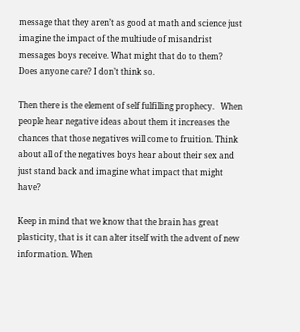message that they aren’t as good at math and science just imagine the impact of the multiude of misandrist messages boys receive. What might that do to them? Does anyone care? I don’t think so.

Then there is the element of self fulfilling prophecy.   When people hear negative ideas about them it increases the chances that those negatives will come to fruition. Think about all of the negatives boys hear about their sex and just stand back and imagine what impact that might have?

Keep in mind that we know that the brain has great plasticity, that is it can alter itself with the advent of new information. When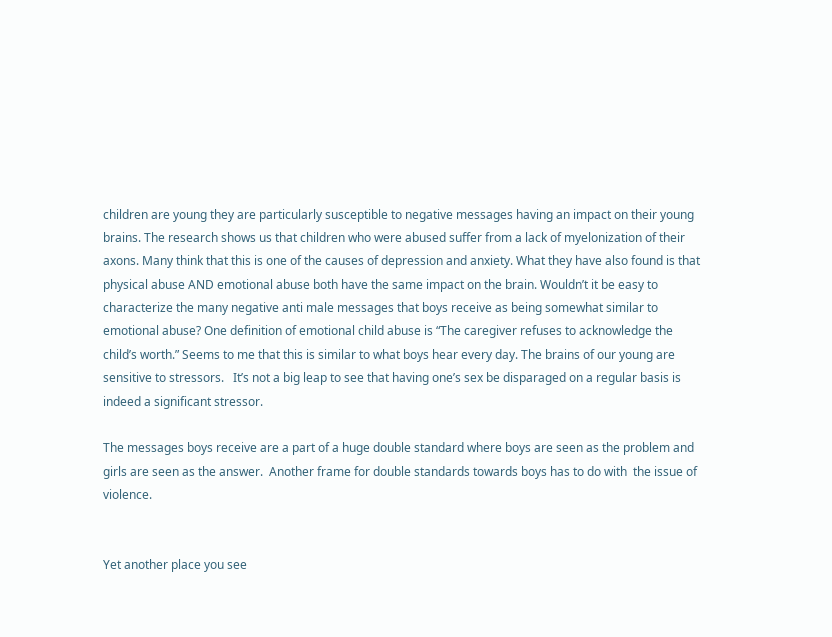children are young they are particularly susceptible to negative messages having an impact on their young brains. The research shows us that children who were abused suffer from a lack of myelonization of their axons. Many think that this is one of the causes of depression and anxiety. What they have also found is that physical abuse AND emotional abuse both have the same impact on the brain. Wouldn’t it be easy to characterize the many negative anti male messages that boys receive as being somewhat similar to emotional abuse? One definition of emotional child abuse is “The caregiver refuses to acknowledge the child’s worth.” Seems to me that this is similar to what boys hear every day. The brains of our young are sensitive to stressors.   It’s not a big leap to see that having one’s sex be disparaged on a regular basis is indeed a significant stressor.

The messages boys receive are a part of a huge double standard where boys are seen as the problem and girls are seen as the answer.  Another frame for double standards towards boys has to do with  the issue of  violence.


Yet another place you see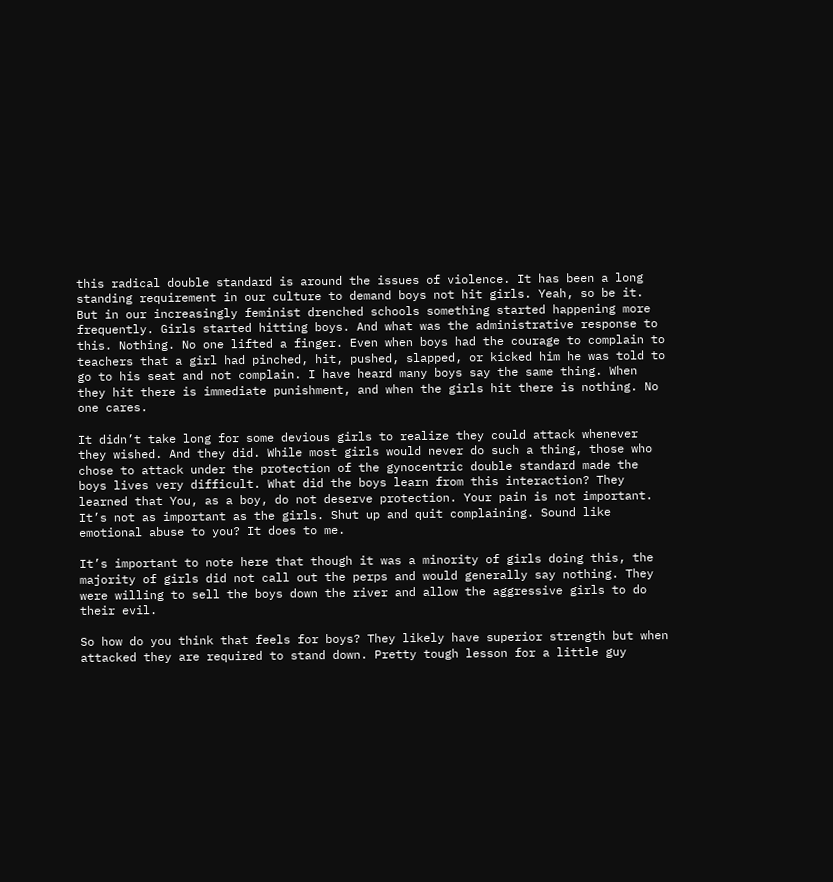this radical double standard is around the issues of violence. It has been a long standing requirement in our culture to demand boys not hit girls. Yeah, so be it. But in our increasingly feminist drenched schools something started happening more frequently. Girls started hitting boys. And what was the administrative response to this. Nothing. No one lifted a finger. Even when boys had the courage to complain to teachers that a girl had pinched, hit, pushed, slapped, or kicked him he was told to go to his seat and not complain. I have heard many boys say the same thing. When they hit there is immediate punishment, and when the girls hit there is nothing. No one cares.

It didn’t take long for some devious girls to realize they could attack whenever they wished. And they did. While most girls would never do such a thing, those who chose to attack under the protection of the gynocentric double standard made the boys lives very difficult. What did the boys learn from this interaction? They learned that You, as a boy, do not deserve protection. Your pain is not important. It’s not as important as the girls. Shut up and quit complaining. Sound like emotional abuse to you? It does to me.

It’s important to note here that though it was a minority of girls doing this, the majority of girls did not call out the perps and would generally say nothing. They were willing to sell the boys down the river and allow the aggressive girls to do their evil.

So how do you think that feels for boys? They likely have superior strength but when attacked they are required to stand down. Pretty tough lesson for a little guy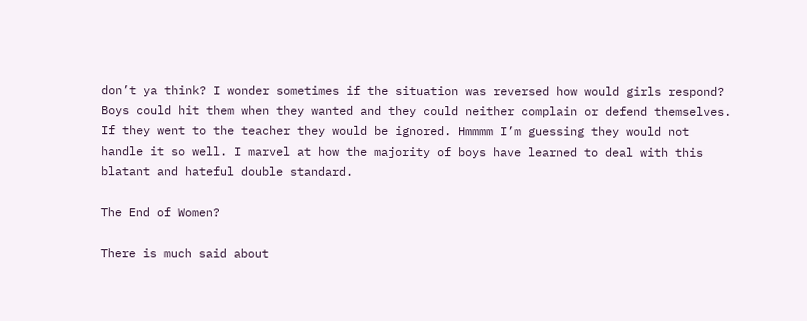don’t ya think? I wonder sometimes if the situation was reversed how would girls respond? Boys could hit them when they wanted and they could neither complain or defend themselves. If they went to the teacher they would be ignored. Hmmmm I’m guessing they would not handle it so well. I marvel at how the majority of boys have learned to deal with this blatant and hateful double standard.

The End of Women?

There is much said about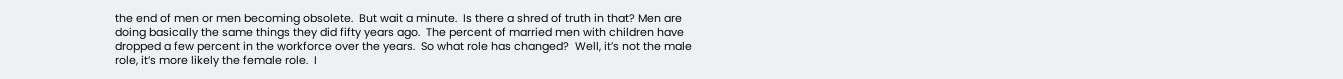the end of men or men becoming obsolete.  But wait a minute.  Is there a shred of truth in that? Men are doing basically the same things they did fifty years ago.  The percent of married men with children have dropped a few percent in the workforce over the years.  So what role has changed?  Well, it’s not the male role, it’s more likely the female role.  I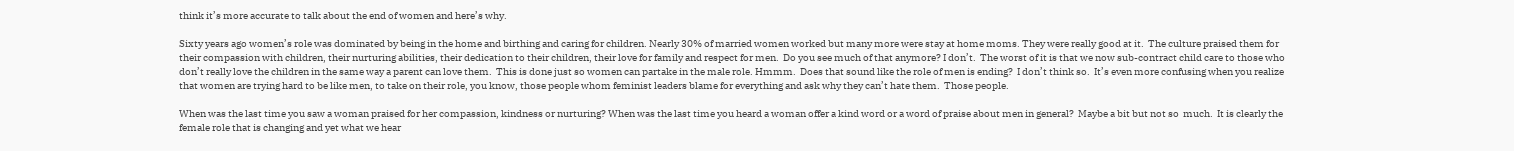think it’s more accurate to talk about the end of women and here’s why.

Sixty years ago women’s role was dominated by being in the home and birthing and caring for children. Nearly 30% of married women worked but many more were stay at home moms. They were really good at it.  The culture praised them for their compassion with children, their nurturing abilities, their dedication to their children, their love for family and respect for men.  Do you see much of that anymore? I don’t.  The worst of it is that we now sub-contract child care to those who don’t really love the children in the same way a parent can love them.  This is done just so women can partake in the male role. Hmmm.  Does that sound like the role of men is ending?  I don’t think so.  It’s even more confusing when you realize that women are trying hard to be like men, to take on their role, you know, those people whom feminist leaders blame for everything and ask why they can’t hate them.  Those people.

When was the last time you saw a woman praised for her compassion, kindness or nurturing? When was the last time you heard a woman offer a kind word or a word of praise about men in general?  Maybe a bit but not so  much.  It is clearly the female role that is changing and yet what we hear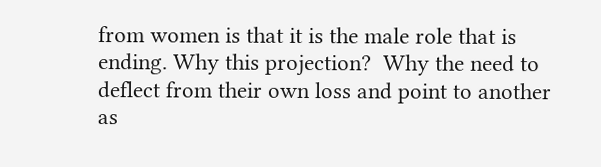from women is that it is the male role that is ending. Why this projection?  Why the need to deflect from their own loss and point to another as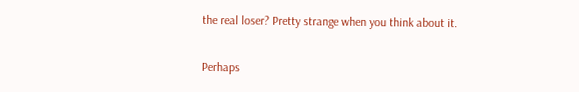the real loser? Pretty strange when you think about it.

Perhaps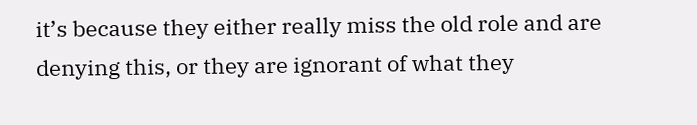it’s because they either really miss the old role and are denying this, or they are ignorant of what they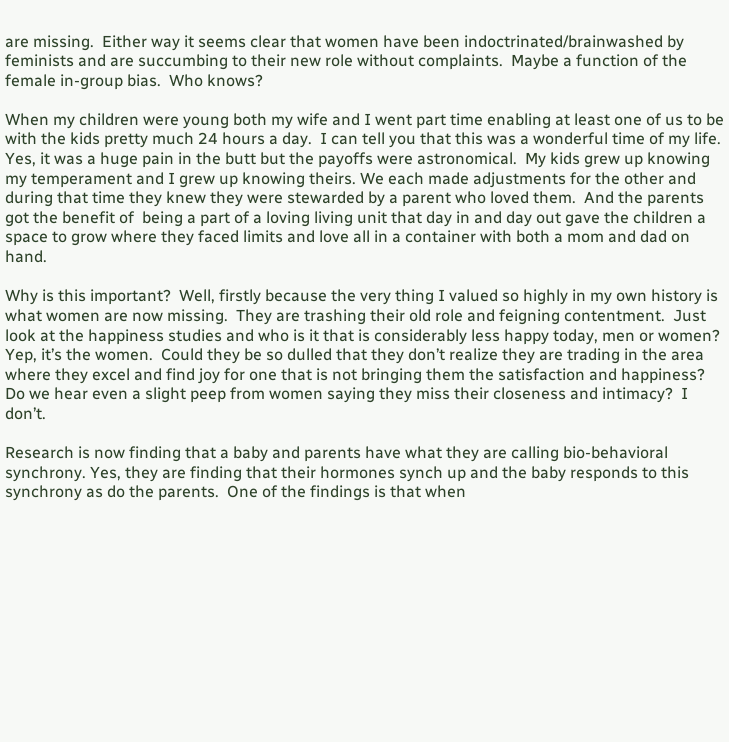are missing.  Either way it seems clear that women have been indoctrinated/brainwashed by feminists and are succumbing to their new role without complaints.  Maybe a function of the female in-group bias.  Who knows?

When my children were young both my wife and I went part time enabling at least one of us to be with the kids pretty much 24 hours a day.  I can tell you that this was a wonderful time of my life.  Yes, it was a huge pain in the butt but the payoffs were astronomical.  My kids grew up knowing my temperament and I grew up knowing theirs. We each made adjustments for the other and during that time they knew they were stewarded by a parent who loved them.  And the parents got the benefit of  being a part of a loving living unit that day in and day out gave the children a space to grow where they faced limits and love all in a container with both a mom and dad on hand.

Why is this important?  Well, firstly because the very thing I valued so highly in my own history is what women are now missing.  They are trashing their old role and feigning contentment.  Just look at the happiness studies and who is it that is considerably less happy today, men or women?  Yep, it’s the women.  Could they be so dulled that they don’t realize they are trading in the area where they excel and find joy for one that is not bringing them the satisfaction and happiness?  Do we hear even a slight peep from women saying they miss their closeness and intimacy?  I don’t.

Research is now finding that a baby and parents have what they are calling bio-behavioral synchrony. Yes, they are finding that their hormones synch up and the baby responds to this synchrony as do the parents.  One of the findings is that when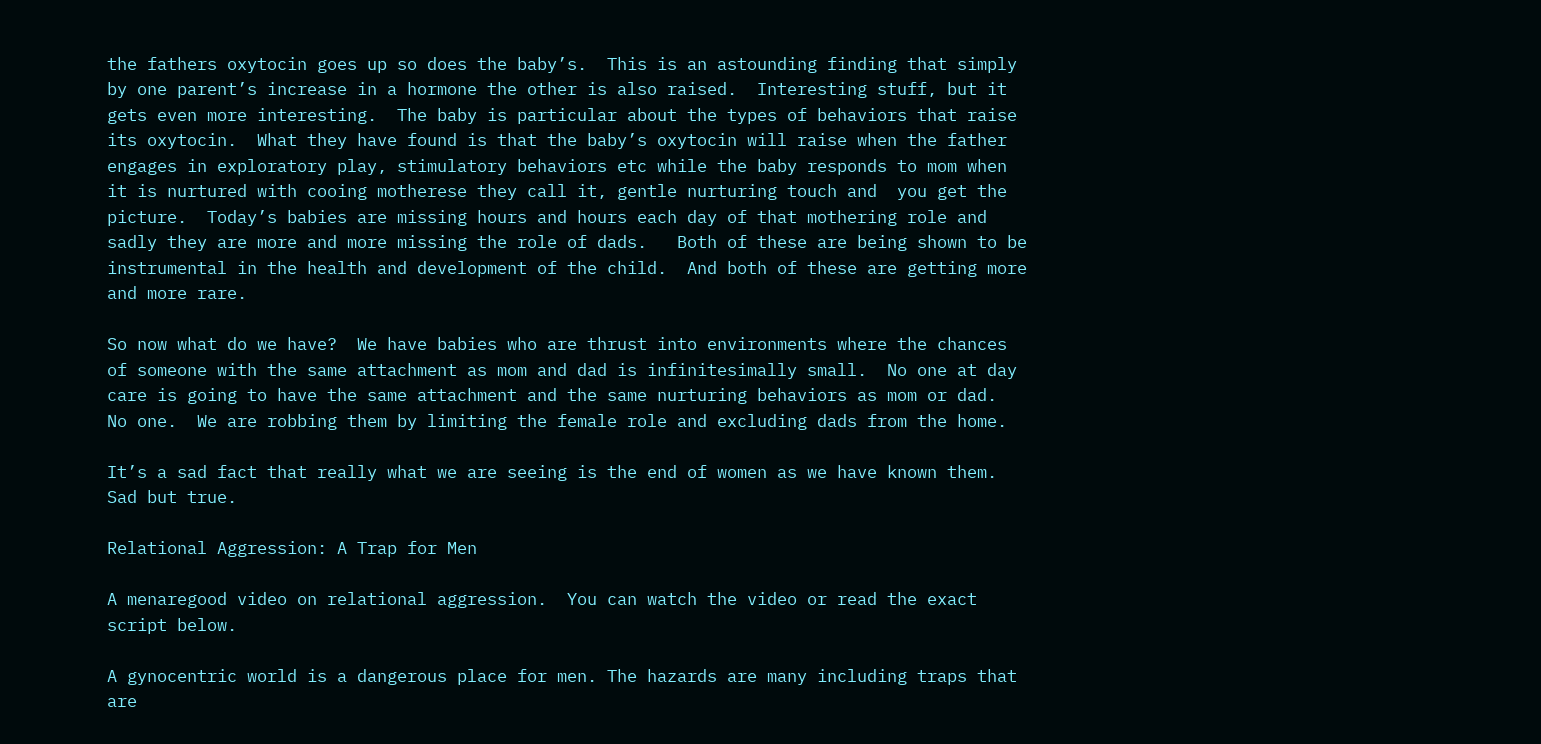the fathers oxytocin goes up so does the baby’s.  This is an astounding finding that simply by one parent’s increase in a hormone the other is also raised.  Interesting stuff, but it gets even more interesting.  The baby is particular about the types of behaviors that raise its oxytocin.  What they have found is that the baby’s oxytocin will raise when the father engages in exploratory play, stimulatory behaviors etc while the baby responds to mom when it is nurtured with cooing motherese they call it, gentle nurturing touch and  you get the picture.  Today’s babies are missing hours and hours each day of that mothering role and sadly they are more and more missing the role of dads.   Both of these are being shown to be instrumental in the health and development of the child.  And both of these are getting more and more rare.

So now what do we have?  We have babies who are thrust into environments where the chances of someone with the same attachment as mom and dad is infinitesimally small.  No one at day care is going to have the same attachment and the same nurturing behaviors as mom or dad.  No one.  We are robbing them by limiting the female role and excluding dads from the home.

It’s a sad fact that really what we are seeing is the end of women as we have known them.  Sad but true.

Relational Aggression: A Trap for Men

A menaregood video on relational aggression.  You can watch the video or read the exact script below.

A gynocentric world is a dangerous place for men. The hazards are many including traps that are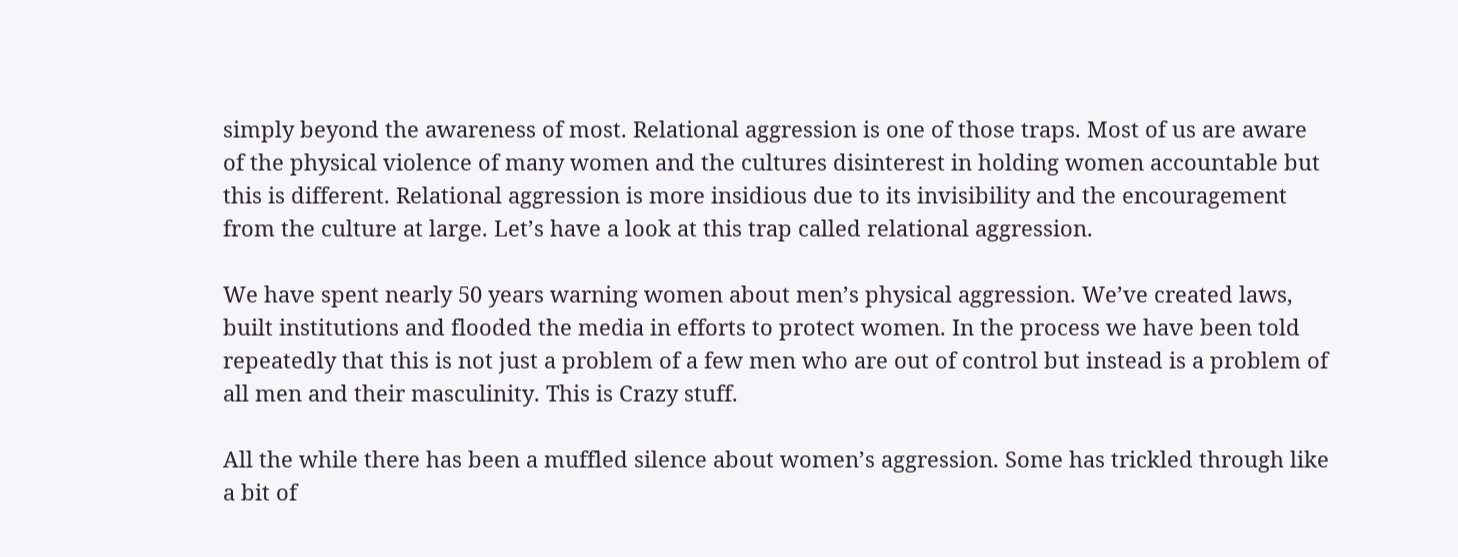simply beyond the awareness of most. Relational aggression is one of those traps. Most of us are aware of the physical violence of many women and the cultures disinterest in holding women accountable but this is different. Relational aggression is more insidious due to its invisibility and the encouragement from the culture at large. Let’s have a look at this trap called relational aggression.

We have spent nearly 50 years warning women about men’s physical aggression. We’ve created laws, built institutions and flooded the media in efforts to protect women. In the process we have been told repeatedly that this is not just a problem of a few men who are out of control but instead is a problem of all men and their masculinity. This is Crazy stuff.

All the while there has been a muffled silence about women’s aggression. Some has trickled through like a bit of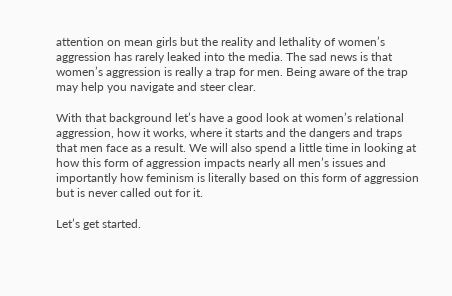attention on mean girls but the reality and lethality of women’s aggression has rarely leaked into the media. The sad news is that women’s aggression is really a trap for men. Being aware of the trap may help you navigate and steer clear.

With that background let’s have a good look at women’s relational aggression, how it works, where it starts and the dangers and traps that men face as a result. We will also spend a little time in looking at how this form of aggression impacts nearly all men’s issues and importantly how feminism is literally based on this form of aggression but is never called out for it.

Let’s get started.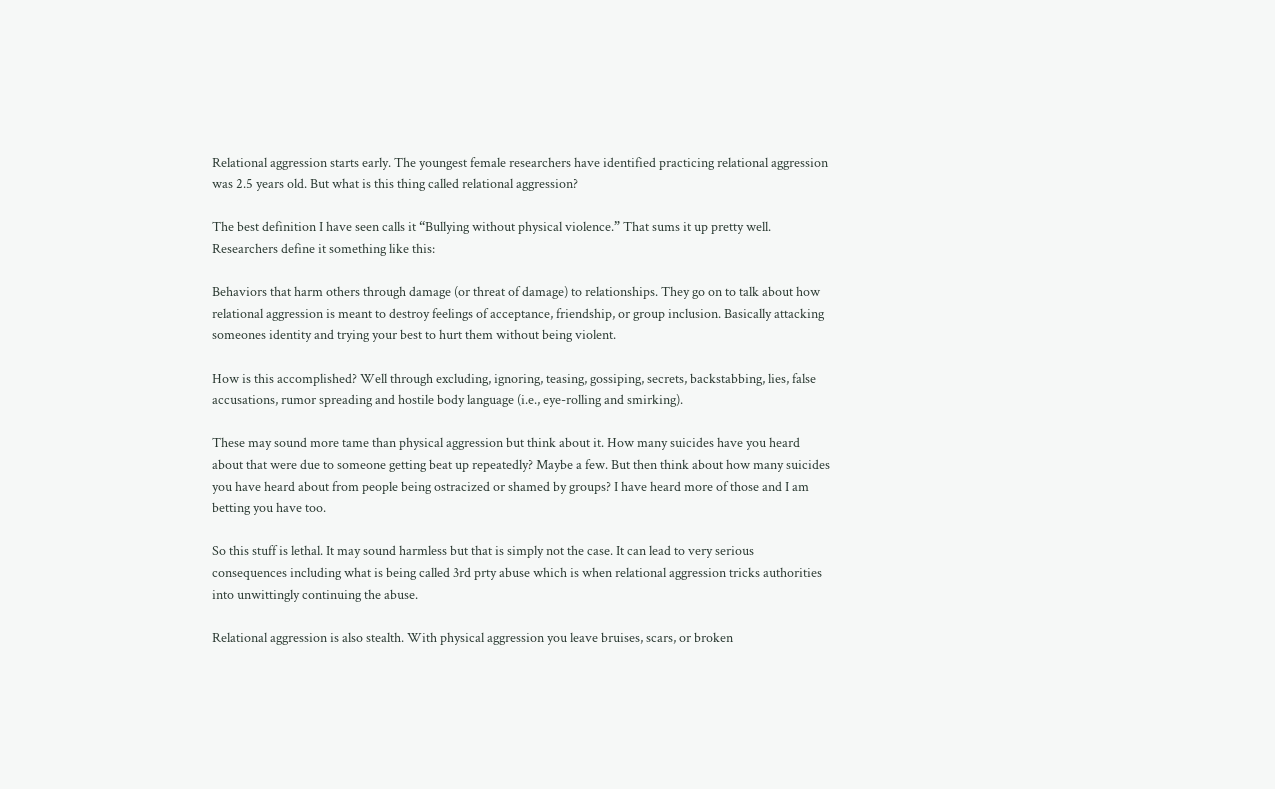Relational aggression starts early. The youngest female researchers have identified practicing relational aggression was 2.5 years old. But what is this thing called relational aggression?

The best definition I have seen calls it “Bullying without physical violence.” That sums it up pretty well. Researchers define it something like this:

Behaviors that harm others through damage (or threat of damage) to relationships. They go on to talk about how relational aggression is meant to destroy feelings of acceptance, friendship, or group inclusion. Basically attacking someones identity and trying your best to hurt them without being violent.

How is this accomplished? Well through excluding, ignoring, teasing, gossiping, secrets, backstabbing, lies, false accusations, rumor spreading and hostile body language (i.e., eye-rolling and smirking).

These may sound more tame than physical aggression but think about it. How many suicides have you heard about that were due to someone getting beat up repeatedly? Maybe a few. But then think about how many suicides you have heard about from people being ostracized or shamed by groups? I have heard more of those and I am betting you have too.

So this stuff is lethal. It may sound harmless but that is simply not the case. It can lead to very serious consequences including what is being called 3rd prty abuse which is when relational aggression tricks authorities into unwittingly continuing the abuse.

Relational aggression is also stealth. With physical aggression you leave bruises, scars, or broken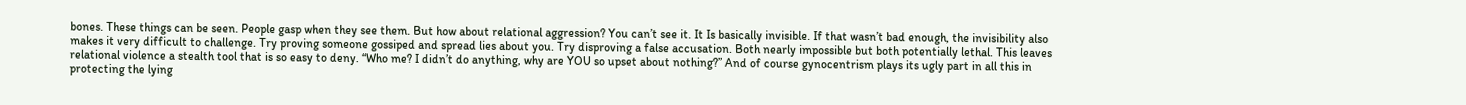bones. These things can be seen. People gasp when they see them. But how about relational aggression? You can’t see it. It Is basically invisible. If that wasn’t bad enough, the invisibility also makes it very difficult to challenge. Try proving someone gossiped and spread lies about you. Try disproving a false accusation. Both nearly impossible but both potentially lethal. This leaves relational violence a stealth tool that is so easy to deny. “Who me? I didn’t do anything, why are YOU so upset about nothing?” And of course gynocentrism plays its ugly part in all this in protecting the lying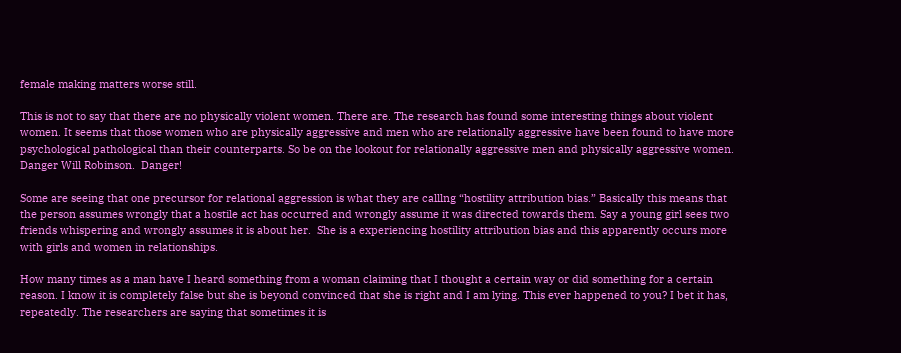female making matters worse still.

This is not to say that there are no physically violent women. There are. The research has found some interesting things about violent women. It seems that those women who are physically aggressive and men who are relationally aggressive have been found to have more psychological pathological than their counterparts. So be on the lookout for relationally aggressive men and physically aggressive women. Danger Will Robinson.  Danger!

Some are seeing that one precursor for relational aggression is what they are calllng “hostility attribution bias.” Basically this means that the person assumes wrongly that a hostile act has occurred and wrongly assume it was directed towards them. Say a young girl sees two friends whispering and wrongly assumes it is about her.  She is a experiencing hostility attribution bias and this apparently occurs more with girls and women in relationships.

How many times as a man have I heard something from a woman claiming that I thought a certain way or did something for a certain reason. I know it is completely false but she is beyond convinced that she is right and I am lying. This ever happened to you? I bet it has, repeatedly. The researchers are saying that sometimes it is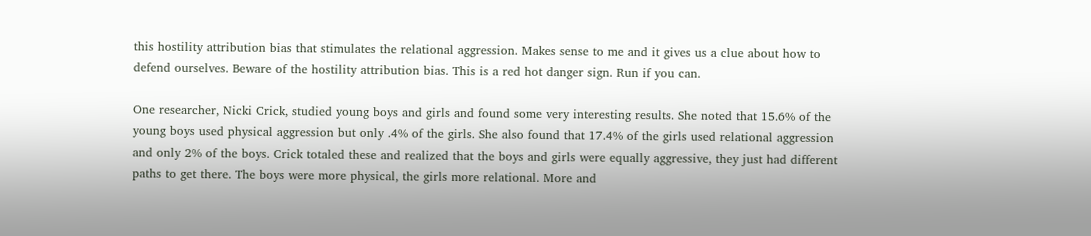this hostility attribution bias that stimulates the relational aggression. Makes sense to me and it gives us a clue about how to defend ourselves. Beware of the hostility attribution bias. This is a red hot danger sign. Run if you can.

One researcher, Nicki Crick, studied young boys and girls and found some very interesting results. She noted that 15.6% of the young boys used physical aggression but only .4% of the girls. She also found that 17.4% of the girls used relational aggression and only 2% of the boys. Crick totaled these and realized that the boys and girls were equally aggressive, they just had different paths to get there. The boys were more physical, the girls more relational. More and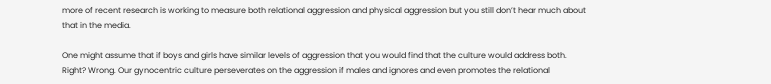more of recent research is working to measure both relational aggression and physical aggression but you still don’t hear much about that in the media.

One might assume that if boys and girls have similar levels of aggression that you would find that the culture would address both. Right? Wrong. Our gynocentric culture perseverates on the aggression if males and ignores and even promotes the relational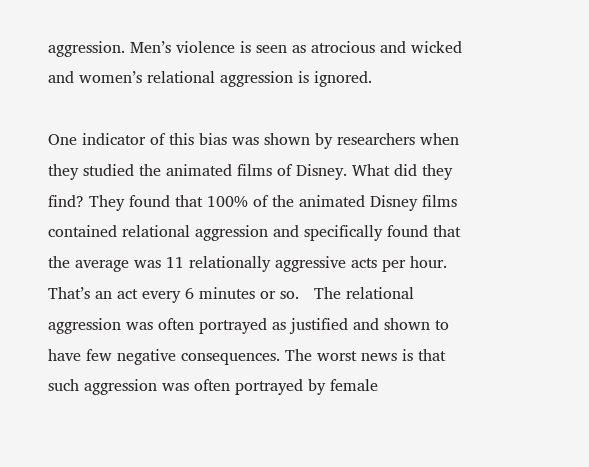aggression. Men’s violence is seen as atrocious and wicked and women’s relational aggression is ignored.

One indicator of this bias was shown by researchers when they studied the animated films of Disney. What did they find? They found that 100% of the animated Disney films contained relational aggression and specifically found that the average was 11 relationally aggressive acts per hour. That’s an act every 6 minutes or so.   The relational aggression was often portrayed as justified and shown to have few negative consequences. The worst news is that such aggression was often portrayed by female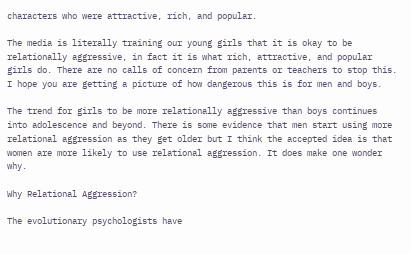characters who were attractive, rich, and popular.

The media is literally training our young girls that it is okay to be relationally aggressive, in fact it is what rich, attractive, and popular girls do. There are no calls of concern from parents or teachers to stop this. I hope you are getting a picture of how dangerous this is for men and boys.

The trend for girls to be more relationally aggressive than boys continues into adolescence and beyond. There is some evidence that men start using more relational aggression as they get older but I think the accepted idea is that women are more likely to use relational aggression. It does make one wonder why.

Why Relational Aggression?

The evolutionary psychologists have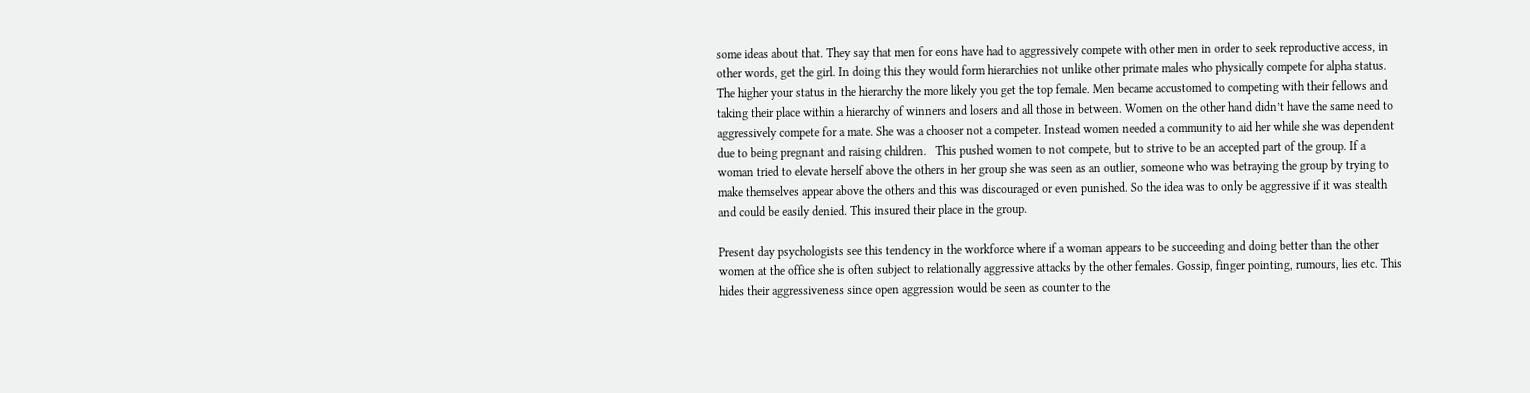some ideas about that. They say that men for eons have had to aggressively compete with other men in order to seek reproductive access, in other words, get the girl. In doing this they would form hierarchies not unlike other primate males who physically compete for alpha status. The higher your status in the hierarchy the more likely you get the top female. Men became accustomed to competing with their fellows and taking their place within a hierarchy of winners and losers and all those in between. Women on the other hand didn’t have the same need to aggressively compete for a mate. She was a chooser not a competer. Instead women needed a community to aid her while she was dependent due to being pregnant and raising children.   This pushed women to not compete, but to strive to be an accepted part of the group. If a woman tried to elevate herself above the others in her group she was seen as an outlier, someone who was betraying the group by trying to make themselves appear above the others and this was discouraged or even punished. So the idea was to only be aggressive if it was stealth and could be easily denied. This insured their place in the group.

Present day psychologists see this tendency in the workforce where if a woman appears to be succeeding and doing better than the other women at the office she is often subject to relationally aggressive attacks by the other females. Gossip, finger pointing, rumours, lies etc. This hides their aggressiveness since open aggression would be seen as counter to the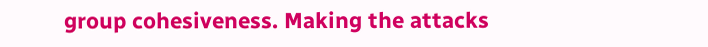group cohesiveness. Making the attacks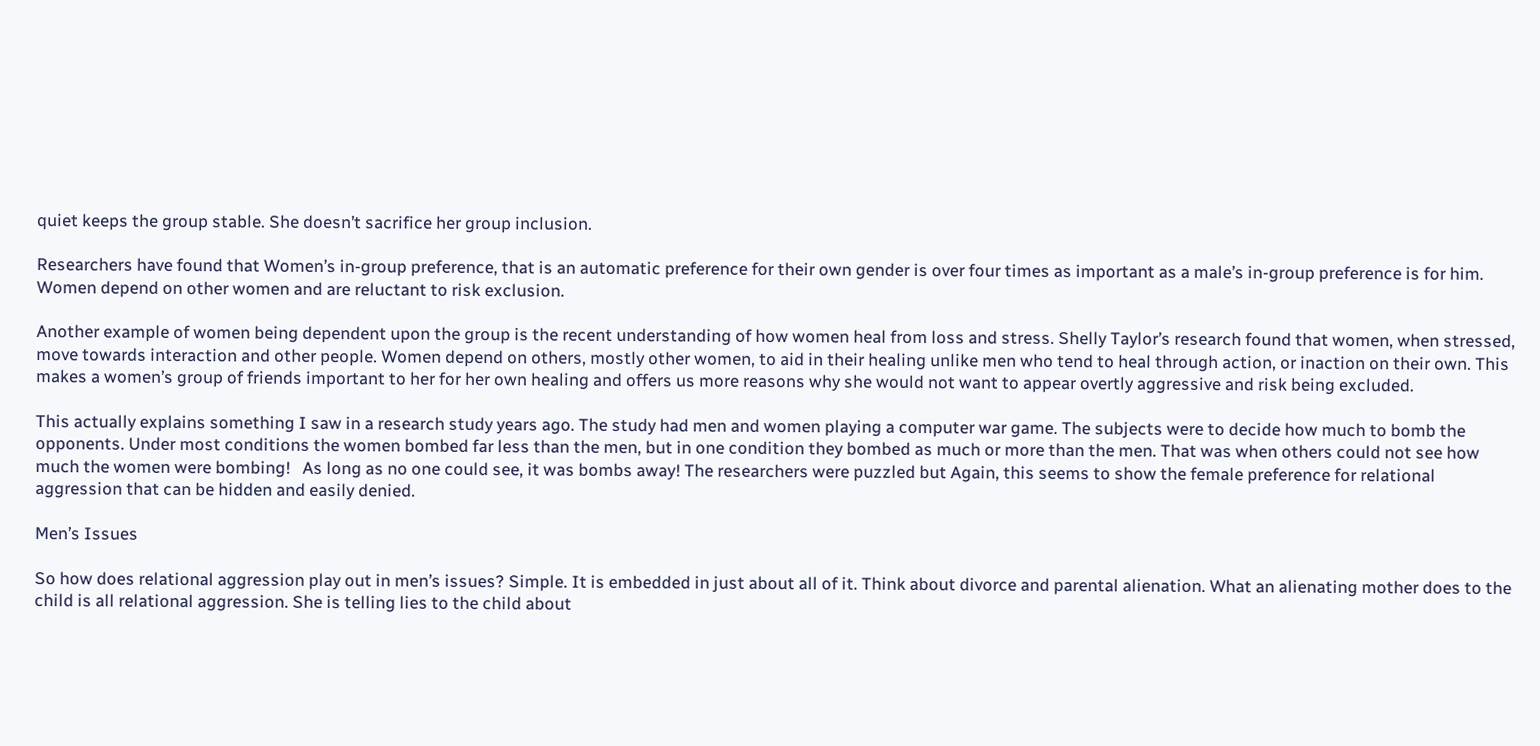quiet keeps the group stable. She doesn’t sacrifice her group inclusion.

Researchers have found that Women’s in-group preference, that is an automatic preference for their own gender is over four times as important as a male’s in-group preference is for him. Women depend on other women and are reluctant to risk exclusion.

Another example of women being dependent upon the group is the recent understanding of how women heal from loss and stress. Shelly Taylor’s research found that women, when stressed, move towards interaction and other people. Women depend on others, mostly other women, to aid in their healing unlike men who tend to heal through action, or inaction on their own. This makes a women’s group of friends important to her for her own healing and offers us more reasons why she would not want to appear overtly aggressive and risk being excluded.

This actually explains something I saw in a research study years ago. The study had men and women playing a computer war game. The subjects were to decide how much to bomb the opponents. Under most conditions the women bombed far less than the men, but in one condition they bombed as much or more than the men. That was when others could not see how much the women were bombing!   As long as no one could see, it was bombs away! The researchers were puzzled but Again, this seems to show the female preference for relational aggression that can be hidden and easily denied.

Men’s Issues

So how does relational aggression play out in men’s issues? Simple. It is embedded in just about all of it. Think about divorce and parental alienation. What an alienating mother does to the child is all relational aggression. She is telling lies to the child about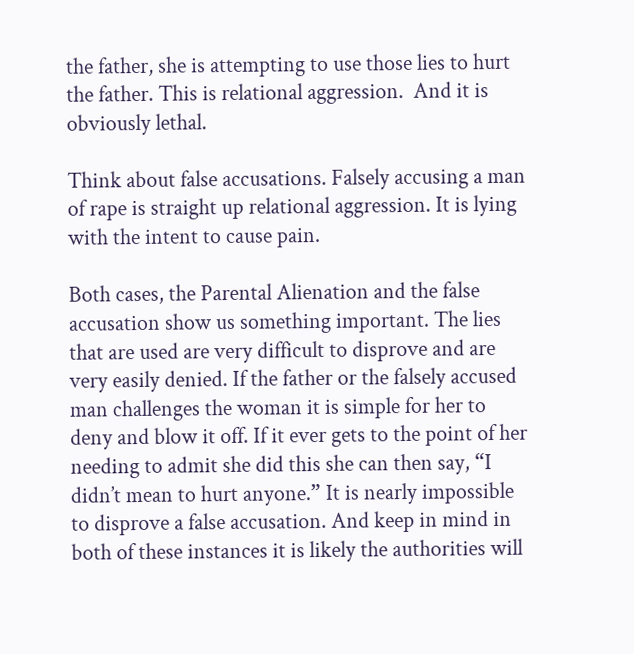the father, she is attempting to use those lies to hurt the father. This is relational aggression.  And it is obviously lethal.

Think about false accusations. Falsely accusing a man of rape is straight up relational aggression. It is lying with the intent to cause pain.

Both cases, the Parental Alienation and the false accusation show us something important. The lies that are used are very difficult to disprove and are very easily denied. If the father or the falsely accused man challenges the woman it is simple for her to deny and blow it off. If it ever gets to the point of her needing to admit she did this she can then say, “I didn’t mean to hurt anyone.” It is nearly impossible to disprove a false accusation. And keep in mind in both of these instances it is likely the authorities will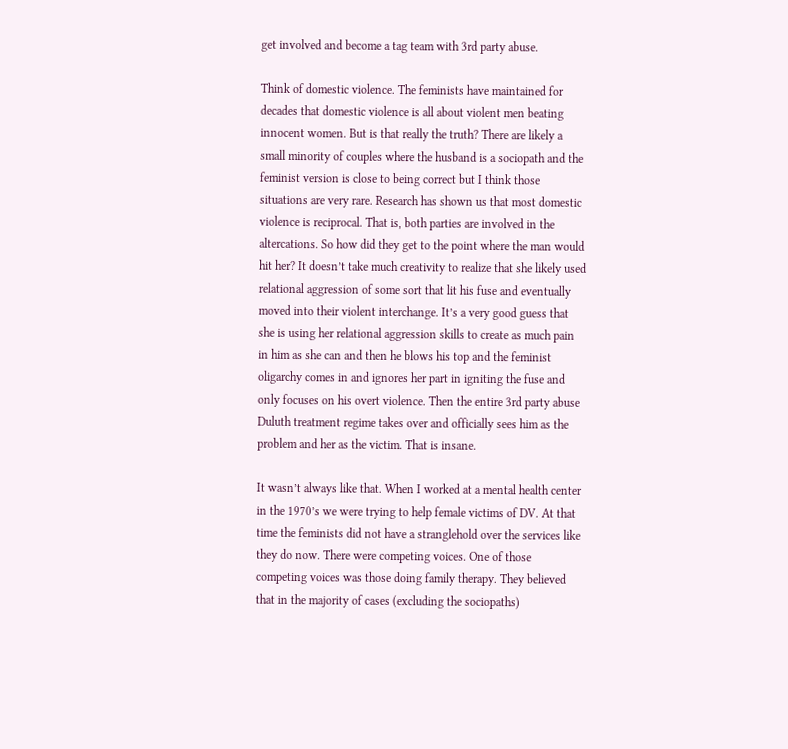get involved and become a tag team with 3rd party abuse.

Think of domestic violence. The feminists have maintained for decades that domestic violence is all about violent men beating innocent women. But is that really the truth? There are likely a small minority of couples where the husband is a sociopath and the feminist version is close to being correct but I think those situations are very rare. Research has shown us that most domestic violence is reciprocal. That is, both parties are involved in the altercations. So how did they get to the point where the man would hit her? It doesn’t take much creativity to realize that she likely used relational aggression of some sort that lit his fuse and eventually moved into their violent interchange. It’s a very good guess that she is using her relational aggression skills to create as much pain in him as she can and then he blows his top and the feminist oligarchy comes in and ignores her part in igniting the fuse and only focuses on his overt violence. Then the entire 3rd party abuse Duluth treatment regime takes over and officially sees him as the problem and her as the victim. That is insane.

It wasn’t always like that. When I worked at a mental health center in the 1970’s we were trying to help female victims of DV. At that time the feminists did not have a stranglehold over the services like they do now. There were competing voices. One of those competing voices was those doing family therapy. They believed that in the majority of cases (excluding the sociopaths)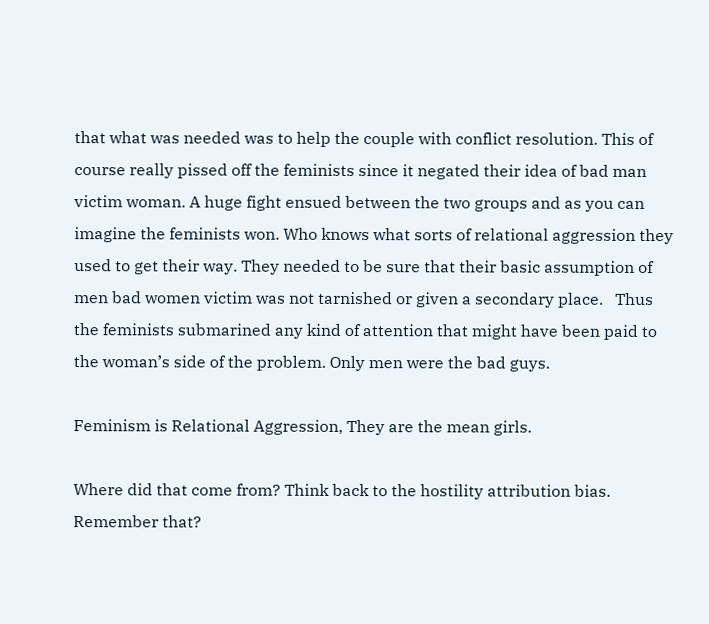that what was needed was to help the couple with conflict resolution. This of course really pissed off the feminists since it negated their idea of bad man victim woman. A huge fight ensued between the two groups and as you can imagine the feminists won. Who knows what sorts of relational aggression they used to get their way. They needed to be sure that their basic assumption of men bad women victim was not tarnished or given a secondary place.   Thus the feminists submarined any kind of attention that might have been paid to the woman’s side of the problem. Only men were the bad guys.

Feminism is Relational Aggression, They are the mean girls.

Where did that come from? Think back to the hostility attribution bias. Remember that?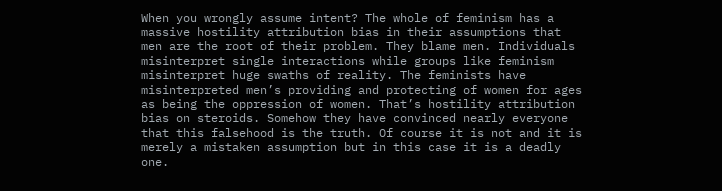When you wrongly assume intent? The whole of feminism has a massive hostility attribution bias in their assumptions that men are the root of their problem. They blame men. Individuals misinterpret single interactions while groups like feminism misinterpret huge swaths of reality. The feminists have misinterpreted men’s providing and protecting of women for ages as being the oppression of women. That’s hostility attribution bias on steroids. Somehow they have convinced nearly everyone that this falsehood is the truth. Of course it is not and it is merely a mistaken assumption but in this case it is a deadly one.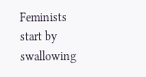Feminists start by swallowing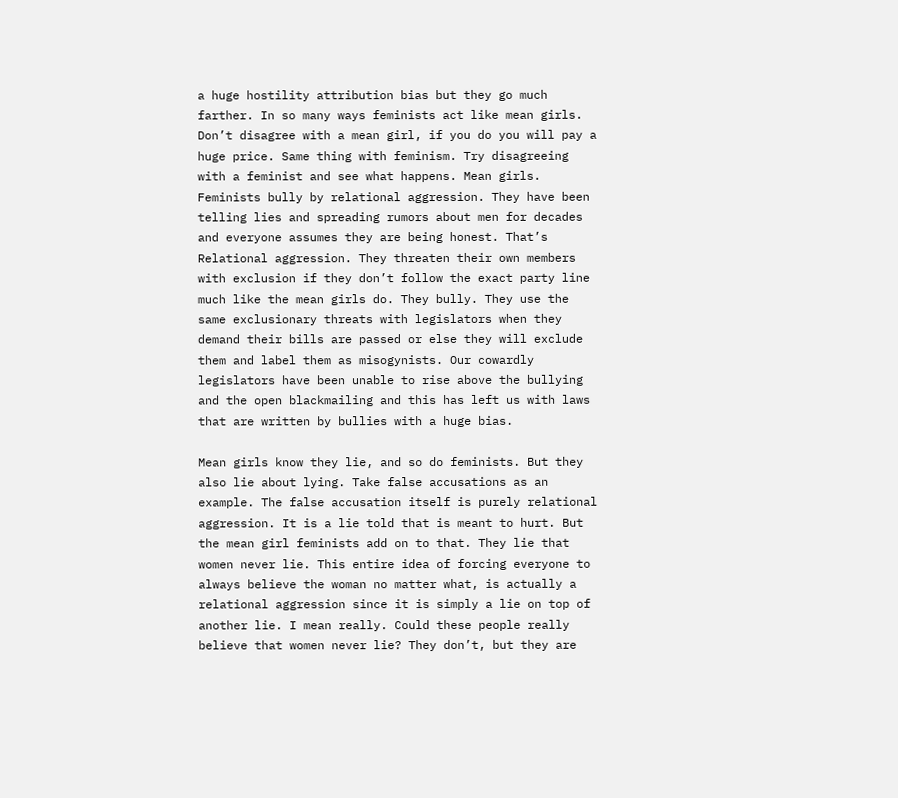a huge hostility attribution bias but they go much farther. In so many ways feminists act like mean girls. Don’t disagree with a mean girl, if you do you will pay a huge price. Same thing with feminism. Try disagreeing with a feminist and see what happens. Mean girls. Feminists bully by relational aggression. They have been telling lies and spreading rumors about men for decades and everyone assumes they are being honest. That’s Relational aggression. They threaten their own members with exclusion if they don’t follow the exact party line much like the mean girls do. They bully. They use the same exclusionary threats with legislators when they demand their bills are passed or else they will exclude them and label them as misogynists. Our cowardly legislators have been unable to rise above the bullying and the open blackmailing and this has left us with laws that are written by bullies with a huge bias.

Mean girls know they lie, and so do feminists. But they also lie about lying. Take false accusations as an example. The false accusation itself is purely relational aggression. It is a lie told that is meant to hurt. But the mean girl feminists add on to that. They lie that women never lie. This entire idea of forcing everyone to always believe the woman no matter what, is actually a relational aggression since it is simply a lie on top of another lie. I mean really. Could these people really believe that women never lie? They don’t, but they are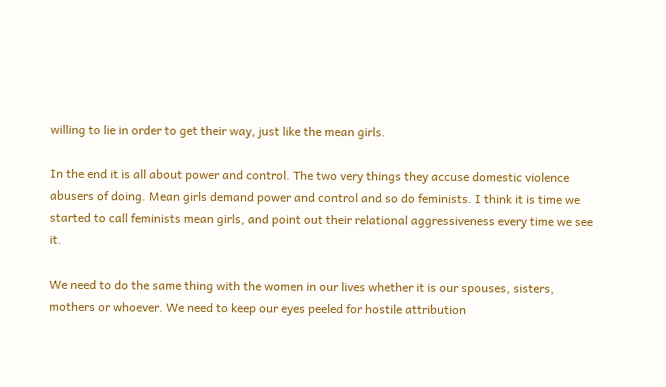willing to lie in order to get their way, just like the mean girls.

In the end it is all about power and control. The two very things they accuse domestic violence abusers of doing. Mean girls demand power and control and so do feminists. I think it is time we started to call feminists mean girls, and point out their relational aggressiveness every time we see it.

We need to do the same thing with the women in our lives whether it is our spouses, sisters, mothers or whoever. We need to keep our eyes peeled for hostile attribution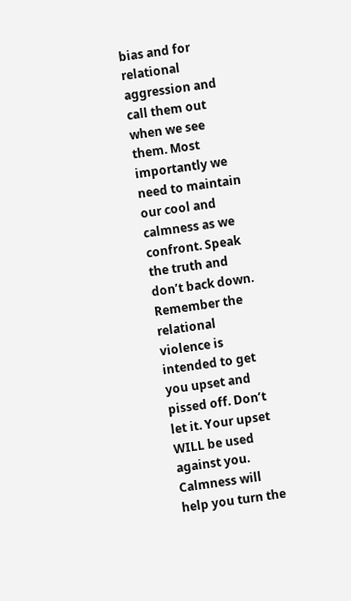bias and for relational aggression and call them out when we see them. Most importantly we need to maintain our cool and calmness as we confront. Speak the truth and don’t back down. Remember the relational violence is intended to get you upset and pissed off. Don’t let it. Your upset WILL be used against you. Calmness will help you turn the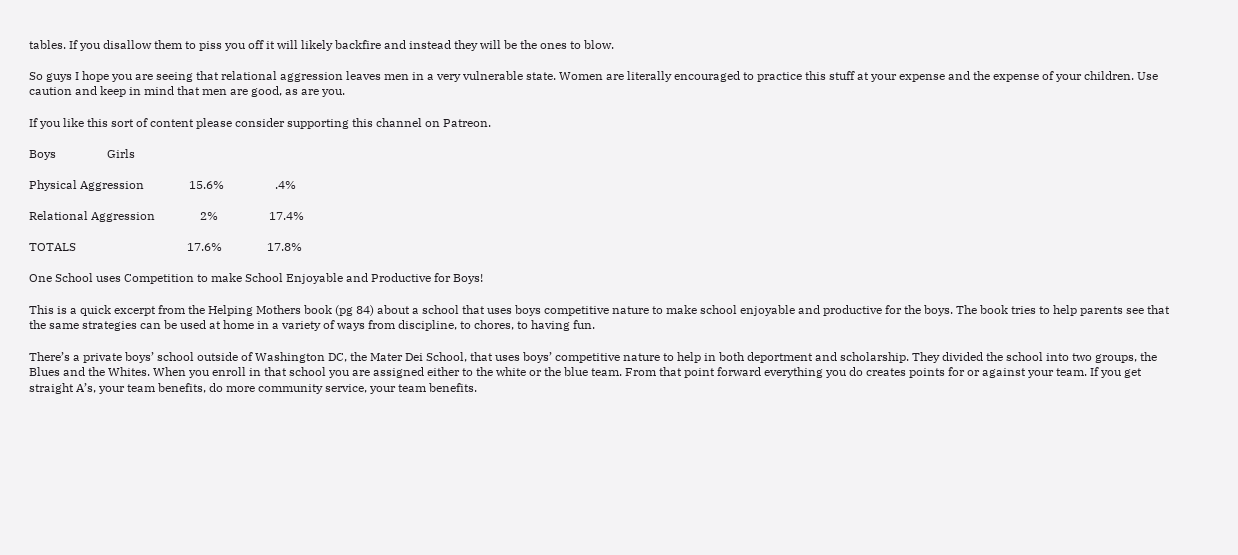tables. If you disallow them to piss you off it will likely backfire and instead they will be the ones to blow.

So guys I hope you are seeing that relational aggression leaves men in a very vulnerable state. Women are literally encouraged to practice this stuff at your expense and the expense of your children. Use caution and keep in mind that men are good, as are you.

If you like this sort of content please consider supporting this channel on Patreon.

Boys                 Girls

Physical Aggression               15.6%                 .4%

Relational Aggression               2%                 17.4%

TOTALS                                     17.6%               17.8%

One School uses Competition to make School Enjoyable and Productive for Boys!

This is a quick excerpt from the Helping Mothers book (pg 84) about a school that uses boys competitive nature to make school enjoyable and productive for the boys. The book tries to help parents see that the same strategies can be used at home in a variety of ways from discipline, to chores, to having fun.

There’s a private boys’ school outside of Washington DC, the Mater Dei School, that uses boys’ competitive nature to help in both deportment and scholarship. They divided the school into two groups, the Blues and the Whites. When you enroll in that school you are assigned either to the white or the blue team. From that point forward everything you do creates points for or against your team. If you get straight A’s, your team benefits, do more community service, your team benefits.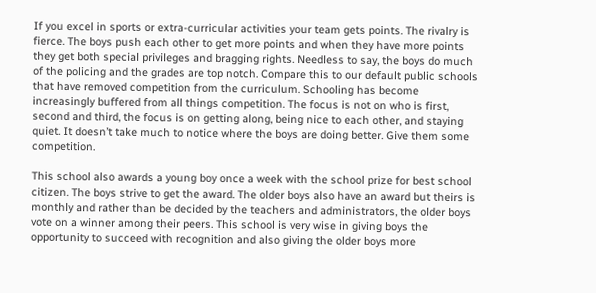If you excel in sports or extra-curricular activities your team gets points. The rivalry is fierce. The boys push each other to get more points and when they have more points they get both special privileges and bragging rights. Needless to say, the boys do much of the policing and the grades are top notch. Compare this to our default public schools that have removed competition from the curriculum. Schooling has become increasingly buffered from all things competition. The focus is not on who is first, second and third, the focus is on getting along, being nice to each other, and staying quiet. It doesn’t take much to notice where the boys are doing better. Give them some competition.

This school also awards a young boy once a week with the school prize for best school citizen. The boys strive to get the award. The older boys also have an award but theirs is monthly and rather than be decided by the teachers and administrators, the older boys vote on a winner among their peers. This school is very wise in giving boys the opportunity to succeed with recognition and also giving the older boys more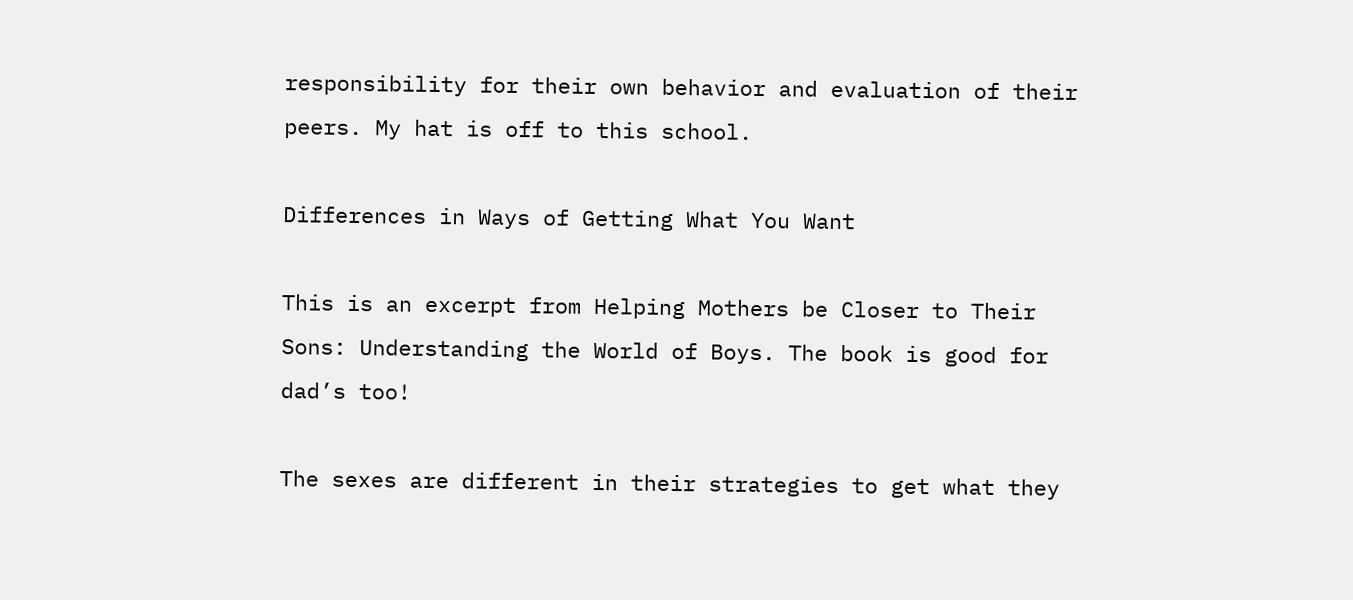responsibility for their own behavior and evaluation of their peers. My hat is off to this school.

Differences in Ways of Getting What You Want

This is an excerpt from Helping Mothers be Closer to Their Sons: Understanding the World of Boys. The book is good for dad’s too!

The sexes are different in their strategies to get what they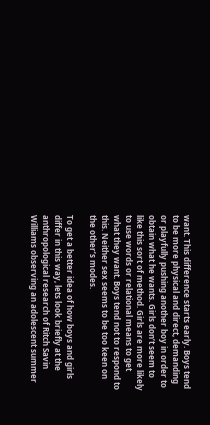want. This difference starts early. Boys tend to be more physical and direct, demanding or playfully pushing another boy in order to obtain what he wants. Girls don’t seem to like this sort of method. Girls are more likely to use words or relational means to get what they want. Boys tend not to respond to this. Neither sex seems to be too keen on the other’s modes.

To get a better idea of how boys and girls differ in this way, lets look briefly at the anthropological research of Ritch Savin Williams observing an adolescent summer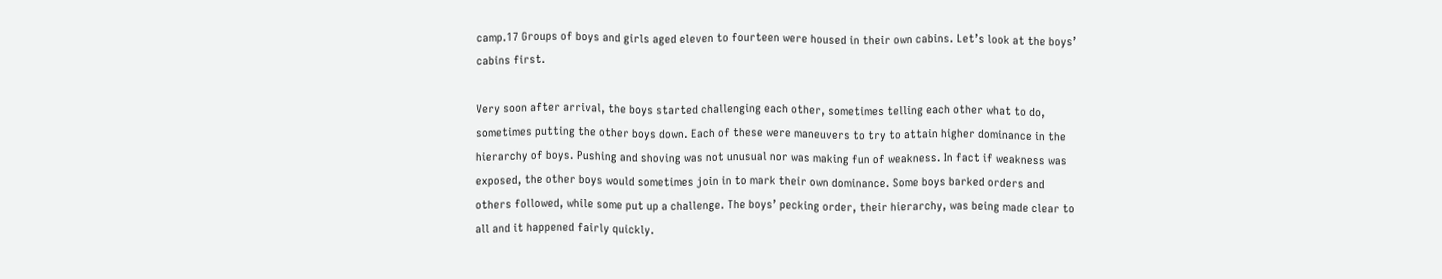camp.17 Groups of boys and girls aged eleven to fourteen were housed in their own cabins. Let’s look at the boys’ cabins first.

Very soon after arrival, the boys started challenging each other, sometimes telling each other what to do, sometimes putting the other boys down. Each of these were maneuvers to try to attain higher dominance in the hierarchy of boys. Pushing and shoving was not unusual nor was making fun of weakness. In fact if weakness was exposed, the other boys would sometimes join in to mark their own dominance. Some boys barked orders and others followed, while some put up a challenge. The boys’ pecking order, their hierarchy, was being made clear to all and it happened fairly quickly.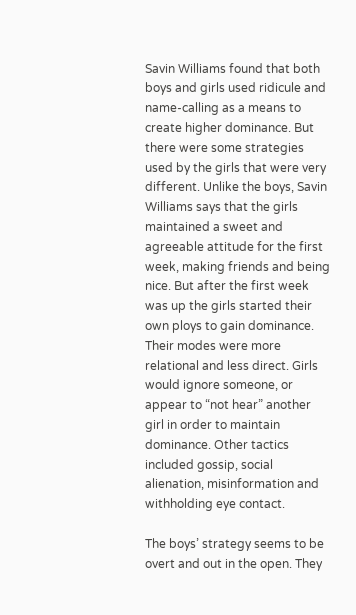Savin Williams found that both boys and girls used ridicule and name-calling as a means to create higher dominance. But there were some strategies used by the girls that were very different. Unlike the boys, Savin Williams says that the girls maintained a sweet and agreeable attitude for the first week, making friends and being nice. But after the first week was up the girls started their own ploys to gain dominance. Their modes were more relational and less direct. Girls would ignore someone, or appear to “not hear” another girl in order to maintain dominance. Other tactics included gossip, social alienation, misinformation and withholding eye contact.

The boys’ strategy seems to be overt and out in the open. They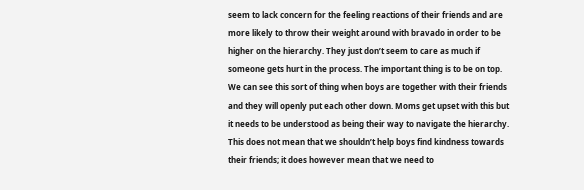seem to lack concern for the feeling reactions of their friends and are more likely to throw their weight around with bravado in order to be higher on the hierarchy. They just don’t seem to care as much if someone gets hurt in the process. The important thing is to be on top. We can see this sort of thing when boys are together with their friends and they will openly put each other down. Moms get upset with this but it needs to be understood as being their way to navigate the hierarchy. This does not mean that we shouldn’t help boys find kindness towards their friends; it does however mean that we need to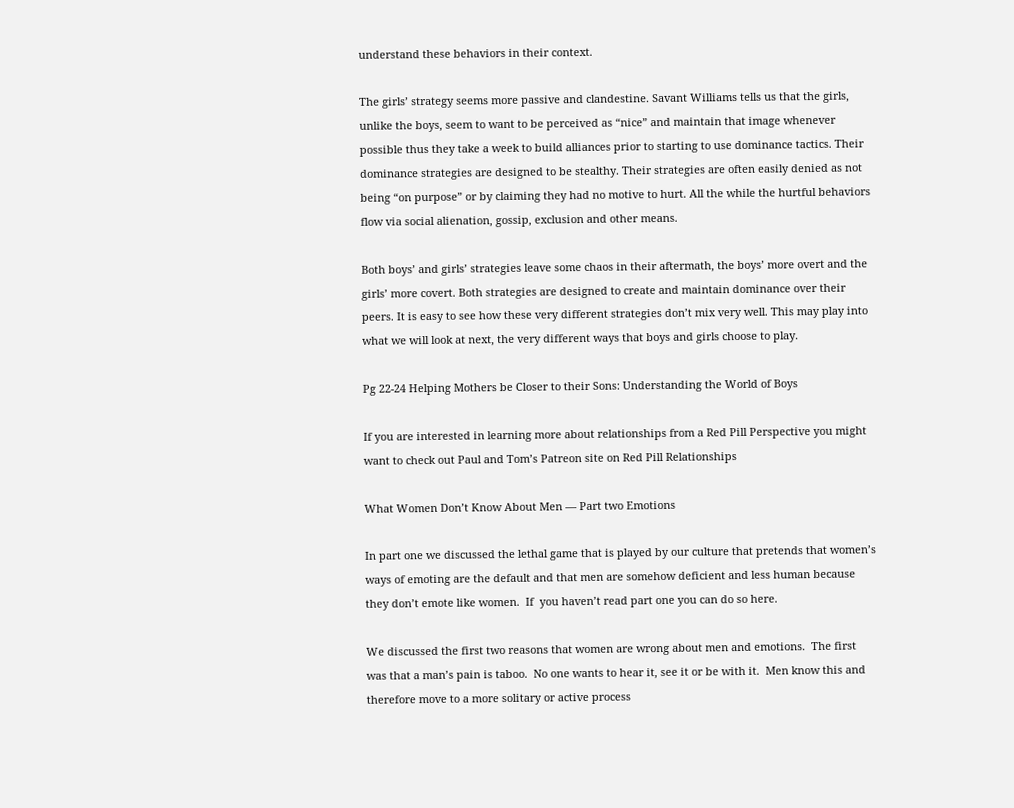understand these behaviors in their context.

The girls’ strategy seems more passive and clandestine. Savant Williams tells us that the girls, unlike the boys, seem to want to be perceived as “nice” and maintain that image whenever possible thus they take a week to build alliances prior to starting to use dominance tactics. Their dominance strategies are designed to be stealthy. Their strategies are often easily denied as not being “on purpose” or by claiming they had no motive to hurt. All the while the hurtful behaviors flow via social alienation, gossip, exclusion and other means.

Both boys’ and girls’ strategies leave some chaos in their aftermath, the boys’ more overt and the girls’ more covert. Both strategies are designed to create and maintain dominance over their peers. It is easy to see how these very different strategies don’t mix very well. This may play into what we will look at next, the very different ways that boys and girls choose to play.

Pg 22-24 Helping Mothers be Closer to their Sons: Understanding the World of Boys

If you are interested in learning more about relationships from a Red Pill Perspective you might want to check out Paul and Tom’s Patreon site on Red Pill Relationships

What Women Don’t Know About Men — Part two Emotions

In part one we discussed the lethal game that is played by our culture that pretends that women’s ways of emoting are the default and that men are somehow deficient and less human because they don’t emote like women.  If  you haven’t read part one you can do so here.

We discussed the first two reasons that women are wrong about men and emotions.  The first was that a man’s pain is taboo.  No one wants to hear it, see it or be with it.  Men know this and therefore move to a more solitary or active process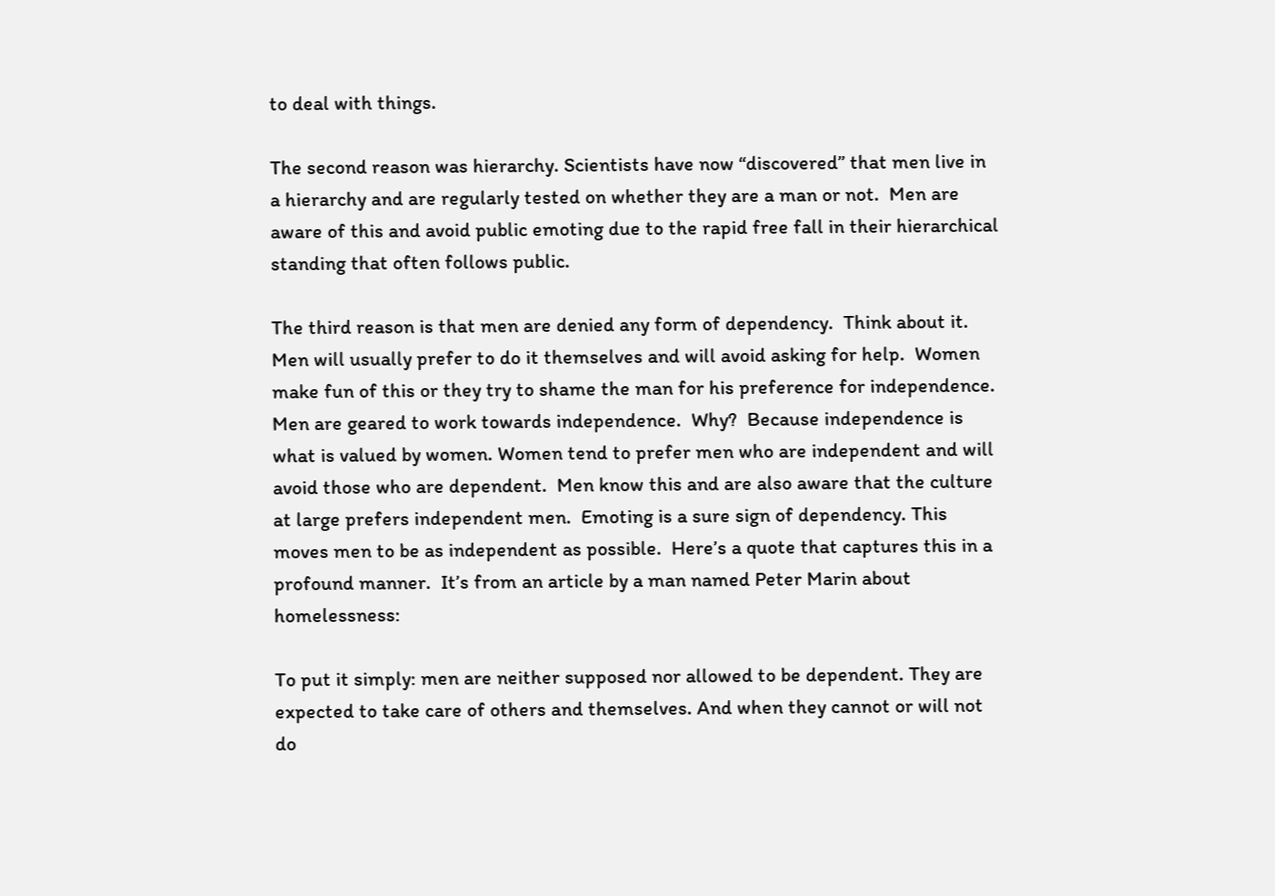to deal with things.

The second reason was hierarchy. Scientists have now “discovered” that men live in a hierarchy and are regularly tested on whether they are a man or not.  Men are aware of this and avoid public emoting due to the rapid free fall in their hierarchical standing that often follows public.

The third reason is that men are denied any form of dependency.  Think about it.  Men will usually prefer to do it themselves and will avoid asking for help.  Women make fun of this or they try to shame the man for his preference for independence.  Men are geared to work towards independence.  Why?  Because independence is what is valued by women. Women tend to prefer men who are independent and will avoid those who are dependent.  Men know this and are also aware that the culture at large prefers independent men.  Emoting is a sure sign of dependency. This moves men to be as independent as possible.  Here’s a quote that captures this in a profound manner.  It’s from an article by a man named Peter Marin about homelessness:

To put it simply: men are neither supposed nor allowed to be dependent. They are expected to take care of others and themselves. And when they cannot or will not do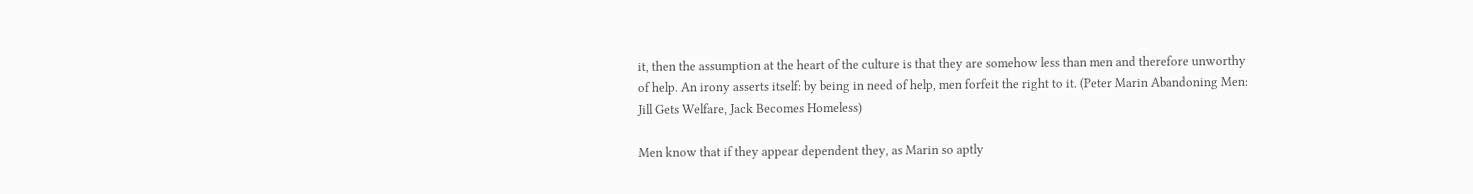it, then the assumption at the heart of the culture is that they are somehow less than men and therefore unworthy of help. An irony asserts itself: by being in need of help, men forfeit the right to it. (Peter Marin Abandoning Men: Jill Gets Welfare, Jack Becomes Homeless)

Men know that if they appear dependent they, as Marin so aptly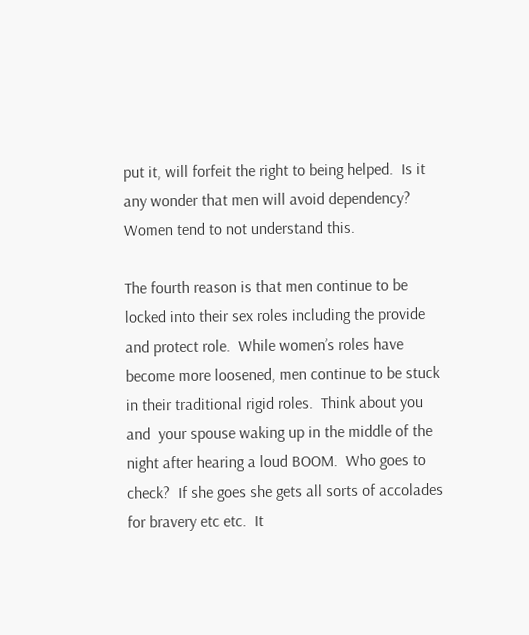put it, will forfeit the right to being helped.  Is it any wonder that men will avoid dependency?  Women tend to not understand this.

The fourth reason is that men continue to be locked into their sex roles including the provide and protect role.  While women’s roles have become more loosened, men continue to be stuck in their traditional rigid roles.  Think about you and  your spouse waking up in the middle of the night after hearing a loud BOOM.  Who goes to check?  If she goes she gets all sorts of accolades for bravery etc etc.  It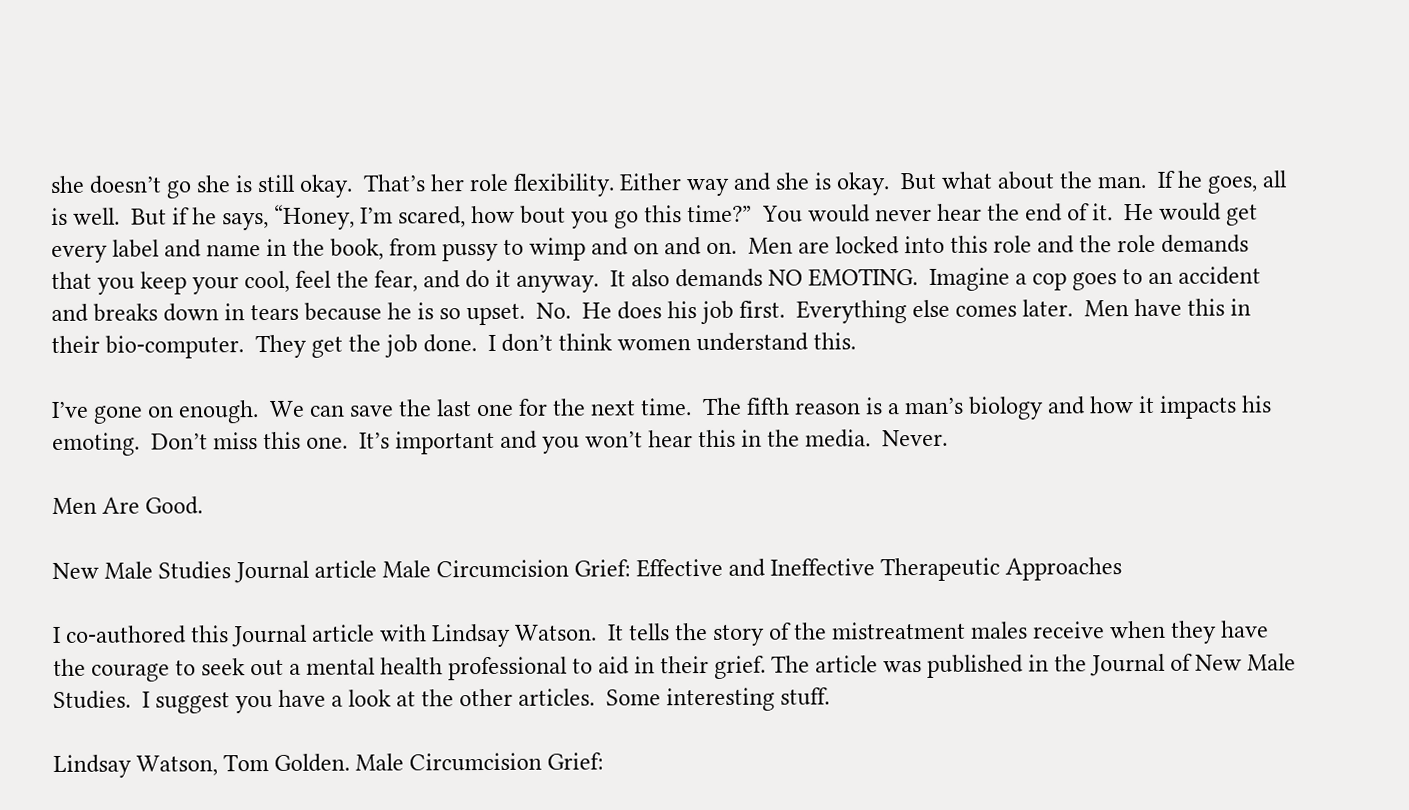she doesn’t go she is still okay.  That’s her role flexibility. Either way and she is okay.  But what about the man.  If he goes, all is well.  But if he says, “Honey, I’m scared, how bout you go this time?”  You would never hear the end of it.  He would get every label and name in the book, from pussy to wimp and on and on.  Men are locked into this role and the role demands that you keep your cool, feel the fear, and do it anyway.  It also demands NO EMOTING.  Imagine a cop goes to an accident and breaks down in tears because he is so upset.  No.  He does his job first.  Everything else comes later.  Men have this in their bio-computer.  They get the job done.  I don’t think women understand this.

I’ve gone on enough.  We can save the last one for the next time.  The fifth reason is a man’s biology and how it impacts his emoting.  Don’t miss this one.  It’s important and you won’t hear this in the media.  Never.

Men Are Good.

New Male Studies Journal article Male Circumcision Grief: Effective and Ineffective Therapeutic Approaches

I co-authored this Journal article with Lindsay Watson.  It tells the story of the mistreatment males receive when they have the courage to seek out a mental health professional to aid in their grief. The article was published in the Journal of New Male Studies.  I suggest you have a look at the other articles.  Some interesting stuff.

Lindsay Watson, Tom Golden. Male Circumcision Grief: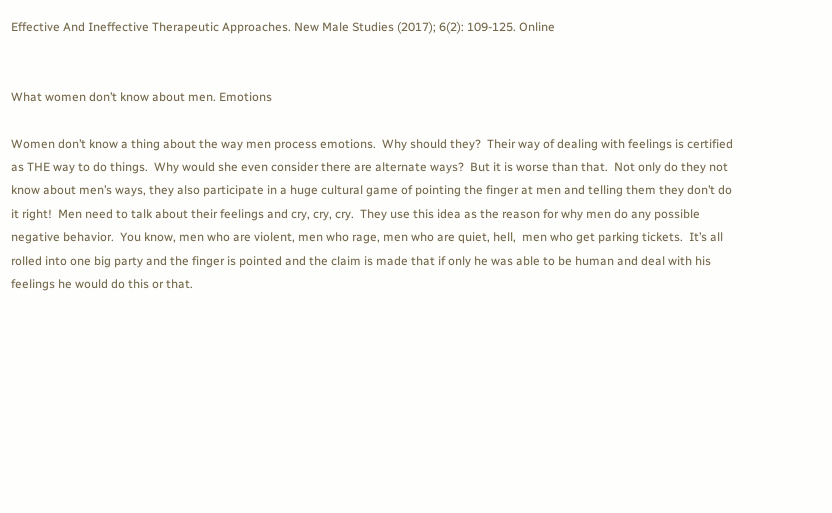Effective And Ineffective Therapeutic Approaches. New Male Studies (2017); 6(2): 109-125. Online


What women don’t know about men. Emotions

Women don’t know a thing about the way men process emotions.  Why should they?  Their way of dealing with feelings is certified as THE way to do things.  Why would she even consider there are alternate ways?  But it is worse than that.  Not only do they not know about men’s ways, they also participate in a huge cultural game of pointing the finger at men and telling them they don’t do it right!  Men need to talk about their feelings and cry, cry, cry.  They use this idea as the reason for why men do any possible negative behavior.  You know, men who are violent, men who rage, men who are quiet, hell,  men who get parking tickets.  It’s all rolled into one big party and the finger is pointed and the claim is made that if only he was able to be human and deal with his feelings he would do this or that.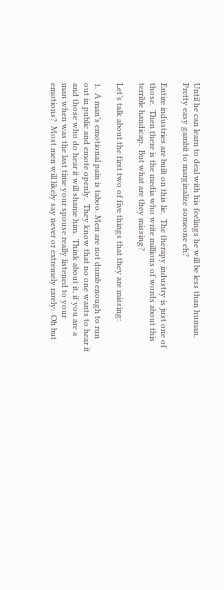Until he can learn to deal with his feelings he will be less than human. Pretty easy gambit to marginalize someone eh?

Entire industries are built on this lie.  The therapy industry is just one of those.  Then there is the media who write millions of words about this terrible handicap.  But what are they missing?

Let’s talk about the first two of five things that they are missing:

1.  A man’s emotional pain is taboo. Men are not dumb enough to run out in public and emote openly.  They know that no one wants to hear it and those who do hear it will shame him.  Think about it, if you are a man when was the last time your spouse really listened to your emotions?  Most men will likely say never or extremely rarely.  Oh but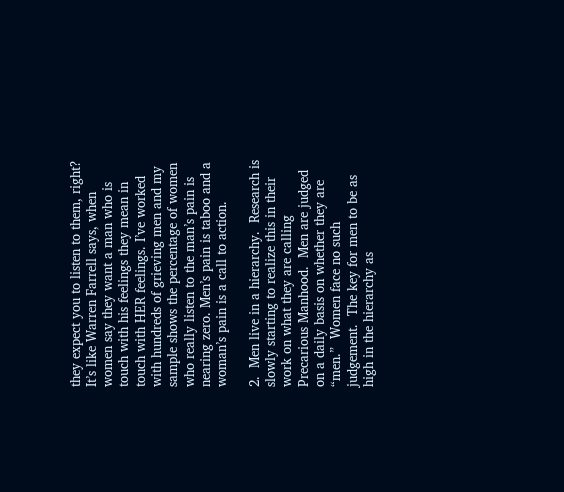they expect you to listen to them, right?  It’s like Warren Farrell says, when women say they want a man who is touch with his feelings they mean in touch with HER feelings. I’ve worked with hundreds of grieving men and my sample shows the percentage of women who really listen to the man’s pain is nearing zero. Men’s pain is taboo and a woman’s pain is a call to action.

2.  Men live in a hierarchy.  Research is slowly starting to realize this in their work on what they are calling Precarious Manhood.  Men are judged on a daily basis on whether they are “men.”  Women face no such judgement.  The key for men to be as high in the hierarchy as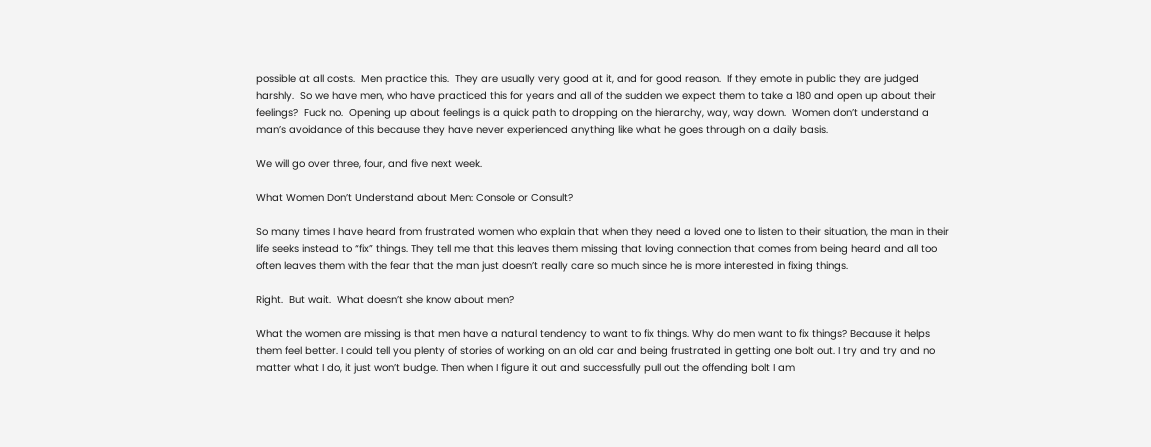possible at all costs.  Men practice this.  They are usually very good at it, and for good reason.  If they emote in public they are judged harshly.  So we have men, who have practiced this for years and all of the sudden we expect them to take a 180 and open up about their feelings?  Fuck no.  Opening up about feelings is a quick path to dropping on the hierarchy, way, way down.  Women don’t understand a man’s avoidance of this because they have never experienced anything like what he goes through on a daily basis.

We will go over three, four, and five next week.

What Women Don’t Understand about Men: Console or Consult?

So many times I have heard from frustrated women who explain that when they need a loved one to listen to their situation, the man in their life seeks instead to “fix” things. They tell me that this leaves them missing that loving connection that comes from being heard and all too often leaves them with the fear that the man just doesn’t really care so much since he is more interested in fixing things.

Right.  But wait.  What doesn’t she know about men?

What the women are missing is that men have a natural tendency to want to fix things. Why do men want to fix things? Because it helps them feel better. I could tell you plenty of stories of working on an old car and being frustrated in getting one bolt out. I try and try and no matter what I do, it just won’t budge. Then when I figure it out and successfully pull out the offending bolt I am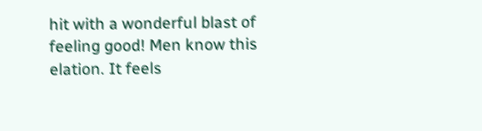hit with a wonderful blast of feeling good! Men know this elation. It feels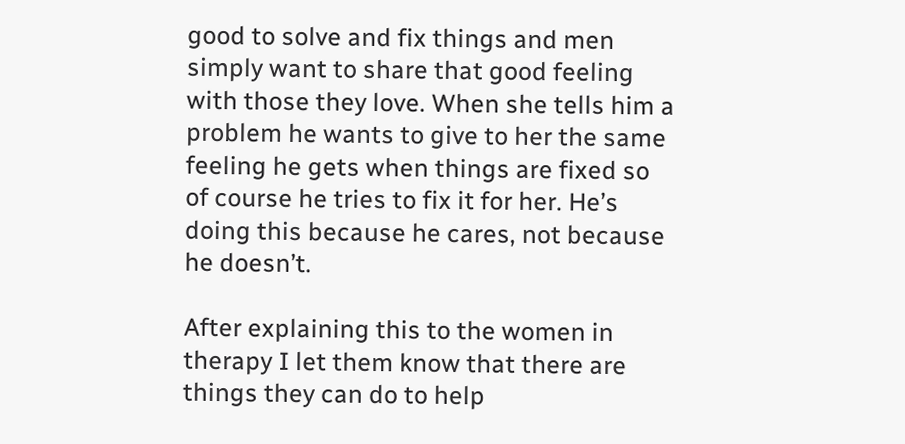good to solve and fix things and men simply want to share that good feeling with those they love. When she tells him a problem he wants to give to her the same feeling he gets when things are fixed so of course he tries to fix it for her. He’s doing this because he cares, not because he doesn’t.

After explaining this to the women in therapy I let them know that there are things they can do to help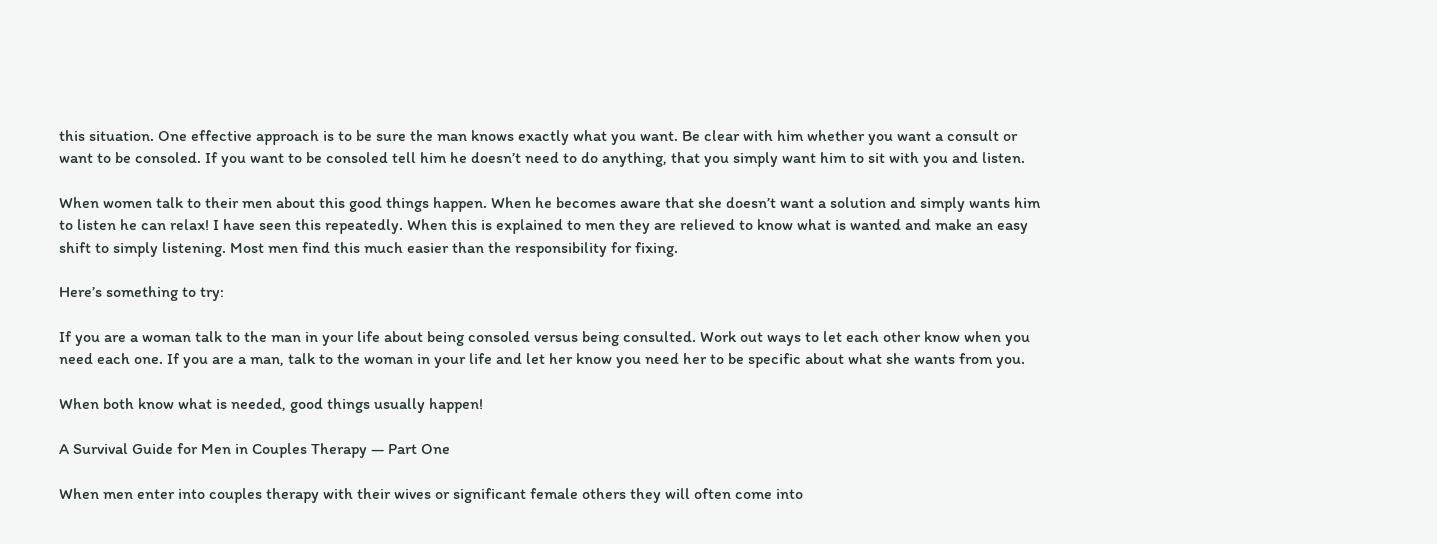this situation. One effective approach is to be sure the man knows exactly what you want. Be clear with him whether you want a consult or want to be consoled. If you want to be consoled tell him he doesn’t need to do anything, that you simply want him to sit with you and listen.

When women talk to their men about this good things happen. When he becomes aware that she doesn’t want a solution and simply wants him to listen he can relax! I have seen this repeatedly. When this is explained to men they are relieved to know what is wanted and make an easy shift to simply listening. Most men find this much easier than the responsibility for fixing.

Here’s something to try:

If you are a woman talk to the man in your life about being consoled versus being consulted. Work out ways to let each other know when you need each one. If you are a man, talk to the woman in your life and let her know you need her to be specific about what she wants from you.

When both know what is needed, good things usually happen!

A Survival Guide for Men in Couples Therapy — Part One

When men enter into couples therapy with their wives or significant female others they will often come into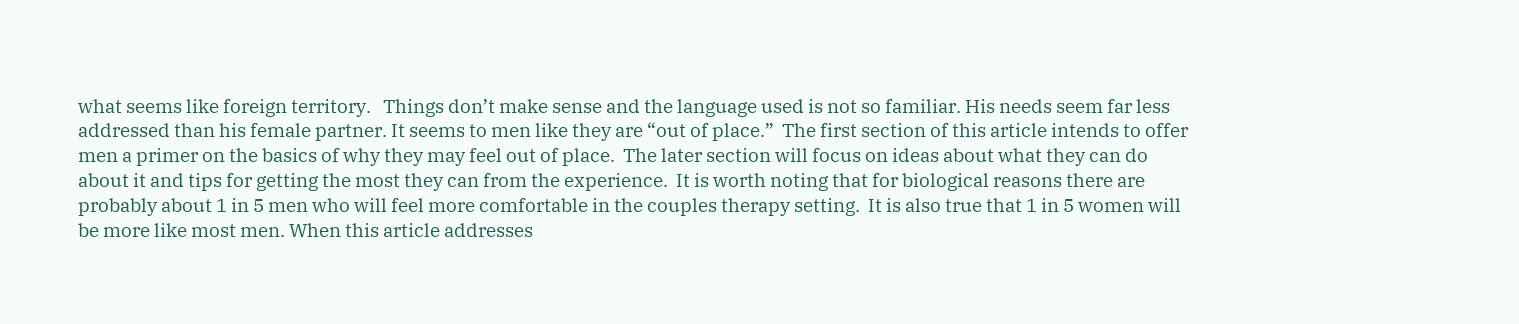what seems like foreign territory.   Things don’t make sense and the language used is not so familiar. His needs seem far less addressed than his female partner. It seems to men like they are “out of place.”  The first section of this article intends to offer men a primer on the basics of why they may feel out of place.  The later section will focus on ideas about what they can do about it and tips for getting the most they can from the experience.  It is worth noting that for biological reasons there are probably about 1 in 5 men who will feel more comfortable in the couples therapy setting.  It is also true that 1 in 5 women will be more like most men. When this article addresses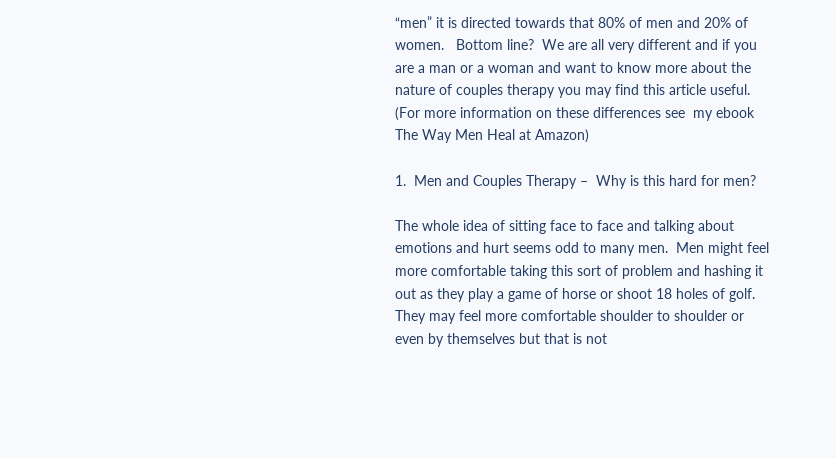“men” it is directed towards that 80% of men and 20% of women.   Bottom line?  We are all very different and if you are a man or a woman and want to know more about the nature of couples therapy you may find this article useful.  (For more information on these differences see  my ebook The Way Men Heal at Amazon)

1.  Men and Couples Therapy –  Why is this hard for men?

The whole idea of sitting face to face and talking about emotions and hurt seems odd to many men.  Men might feel more comfortable taking this sort of problem and hashing it out as they play a game of horse or shoot 18 holes of golf. They may feel more comfortable shoulder to shoulder or even by themselves but that is not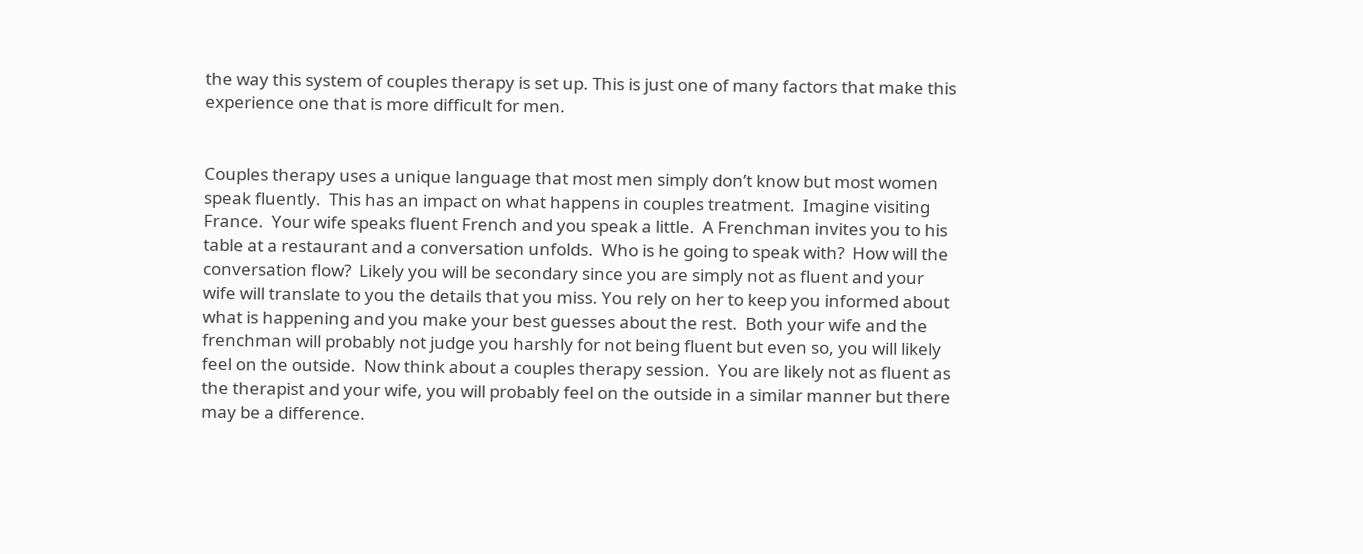the way this system of couples therapy is set up. This is just one of many factors that make this experience one that is more difficult for men.


Couples therapy uses a unique language that most men simply don’t know but most women speak fluently.  This has an impact on what happens in couples treatment.  Imagine visiting France.  Your wife speaks fluent French and you speak a little.  A Frenchman invites you to his table at a restaurant and a conversation unfolds.  Who is he going to speak with?  How will the conversation flow?  Likely you will be secondary since you are simply not as fluent and your wife will translate to you the details that you miss. You rely on her to keep you informed about what is happening and you make your best guesses about the rest.  Both your wife and the frenchman will probably not judge you harshly for not being fluent but even so, you will likely feel on the outside.  Now think about a couples therapy session.  You are likely not as fluent as the therapist and your wife, you will probably feel on the outside in a similar manner but there may be a difference.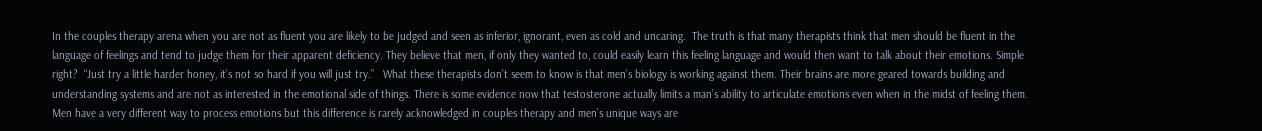In the couples therapy arena when you are not as fluent you are likely to be judged and seen as inferior, ignorant, even as cold and uncaring.  The truth is that many therapists think that men should be fluent in the language of feelings and tend to judge them for their apparent deficiency. They believe that men, if only they wanted to, could easily learn this feeling language and would then want to talk about their emotions. Simple right?  “Just try a little harder honey, it’s not so hard if you will just try.”   What these therapists don’t seem to know is that men’s biology is working against them. Their brains are more geared towards building and understanding systems and are not as interested in the emotional side of things. There is some evidence now that testosterone actually limits a man’s ability to articulate emotions even when in the midst of feeling them.  Men have a very different way to process emotions but this difference is rarely acknowledged in couples therapy and men’s unique ways are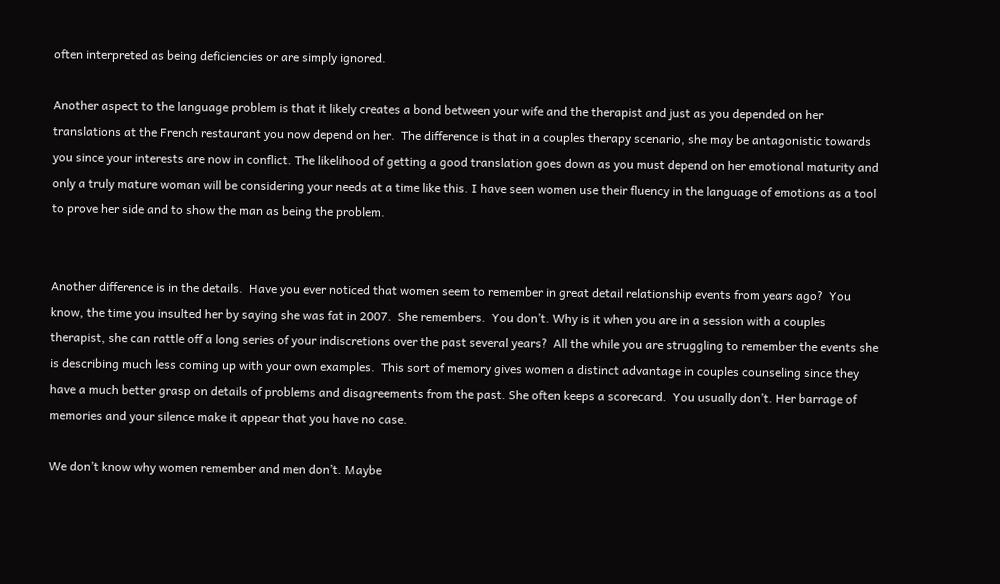often interpreted as being deficiencies or are simply ignored.

Another aspect to the language problem is that it likely creates a bond between your wife and the therapist and just as you depended on her translations at the French restaurant you now depend on her.  The difference is that in a couples therapy scenario, she may be antagonistic towards you since your interests are now in conflict. The likelihood of getting a good translation goes down as you must depend on her emotional maturity and only a truly mature woman will be considering your needs at a time like this. I have seen women use their fluency in the language of emotions as a tool to prove her side and to show the man as being the problem.


Another difference is in the details.  Have you ever noticed that women seem to remember in great detail relationship events from years ago?  You know, the time you insulted her by saying she was fat in 2007.  She remembers.  You don’t. Why is it when you are in a session with a couples therapist, she can rattle off a long series of your indiscretions over the past several years?  All the while you are struggling to remember the events she is describing much less coming up with your own examples.  This sort of memory gives women a distinct advantage in couples counseling since they have a much better grasp on details of problems and disagreements from the past. She often keeps a scorecard.  You usually don’t. Her barrage of memories and your silence make it appear that you have no case.

We don’t know why women remember and men don’t. Maybe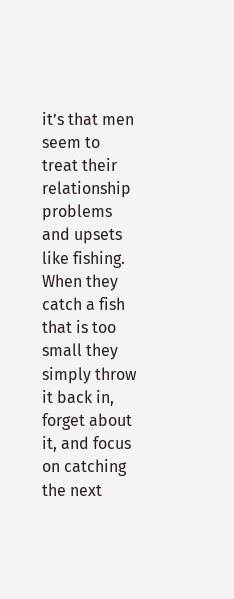it’s that men seem to treat their relationship problems and upsets like fishing.  When they catch a fish that is too small they simply throw it back in, forget about it, and focus on catching the next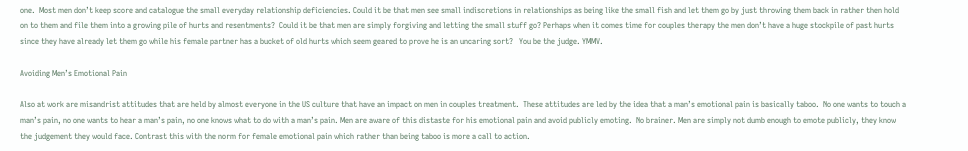one.  Most men don’t keep score and catalogue the small everyday relationship deficiencies. Could it be that men see small indiscretions in relationships as being like the small fish and let them go by just throwing them back in rather then hold on to them and file them into a growing pile of hurts and resentments?  Could it be that men are simply forgiving and letting the small stuff go? Perhaps when it comes time for couples therapy the men don’t have a huge stockpile of past hurts since they have already let them go while his female partner has a bucket of old hurts which seem geared to prove he is an uncaring sort?   You be the judge. YMMV.

Avoiding Men’s Emotional Pain

Also at work are misandrist attitudes that are held by almost everyone in the US culture that have an impact on men in couples treatment.  These attitudes are led by the idea that a man’s emotional pain is basically taboo.  No one wants to touch a man’s pain, no one wants to hear a man’s pain, no one knows what to do with a man’s pain. Men are aware of this distaste for his emotional pain and avoid publicly emoting.  No brainer. Men are simply not dumb enough to emote publicly, they know the judgement they would face. Contrast this with the norm for female emotional pain which rather than being taboo is more a call to action.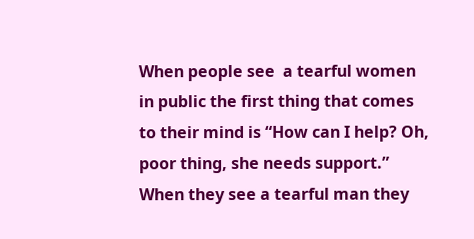When people see  a tearful women in public the first thing that comes to their mind is “How can I help? Oh, poor thing, she needs support.” When they see a tearful man they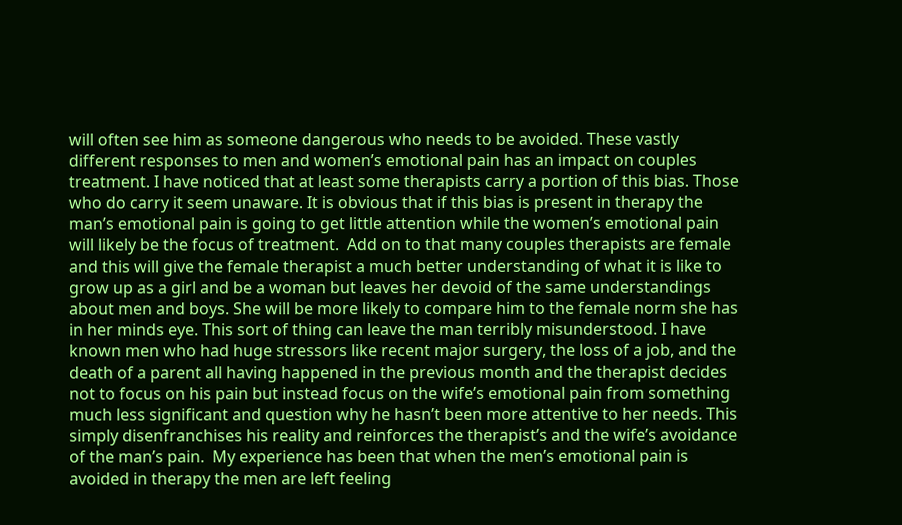will often see him as someone dangerous who needs to be avoided. These vastly different responses to men and women’s emotional pain has an impact on couples treatment. I have noticed that at least some therapists carry a portion of this bias. Those who do carry it seem unaware. It is obvious that if this bias is present in therapy the man’s emotional pain is going to get little attention while the women’s emotional pain will likely be the focus of treatment.  Add on to that many couples therapists are female and this will give the female therapist a much better understanding of what it is like to grow up as a girl and be a woman but leaves her devoid of the same understandings about men and boys. She will be more likely to compare him to the female norm she has in her minds eye. This sort of thing can leave the man terribly misunderstood. I have known men who had huge stressors like recent major surgery, the loss of a job, and the death of a parent all having happened in the previous month and the therapist decides not to focus on his pain but instead focus on the wife’s emotional pain from something much less significant and question why he hasn’t been more attentive to her needs. This simply disenfranchises his reality and reinforces the therapist’s and the wife’s avoidance of the man’s pain.  My experience has been that when the men’s emotional pain is avoided in therapy the men are left feeling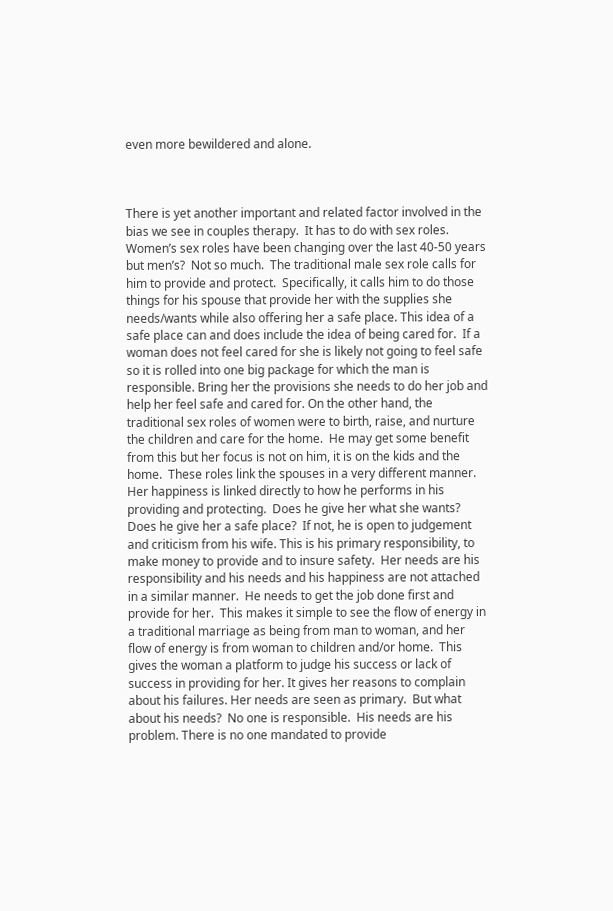even more bewildered and alone.



There is yet another important and related factor involved in the bias we see in couples therapy.  It has to do with sex roles. Women’s sex roles have been changing over the last 40-50 years but men’s?  Not so much.  The traditional male sex role calls for him to provide and protect.  Specifically, it calls him to do those things for his spouse that provide her with the supplies she needs/wants while also offering her a safe place. This idea of a safe place can and does include the idea of being cared for.  If a woman does not feel cared for she is likely not going to feel safe so it is rolled into one big package for which the man is responsible. Bring her the provisions she needs to do her job and help her feel safe and cared for. On the other hand, the traditional sex roles of women were to birth, raise, and nurture the children and care for the home.  He may get some benefit from this but her focus is not on him, it is on the kids and the home.  These roles link the spouses in a very different manner.  Her happiness is linked directly to how he performs in his providing and protecting.  Does he give her what she wants?  Does he give her a safe place?  If not, he is open to judgement and criticism from his wife. This is his primary responsibility, to make money to provide and to insure safety.  Her needs are his responsibility and his needs and his happiness are not attached in a similar manner.  He needs to get the job done first and provide for her.  This makes it simple to see the flow of energy in a traditional marriage as being from man to woman, and her flow of energy is from woman to children and/or home.  This gives the woman a platform to judge his success or lack of success in providing for her. It gives her reasons to complain about his failures. Her needs are seen as primary.  But what about his needs?  No one is responsible.  His needs are his problem. There is no one mandated to provide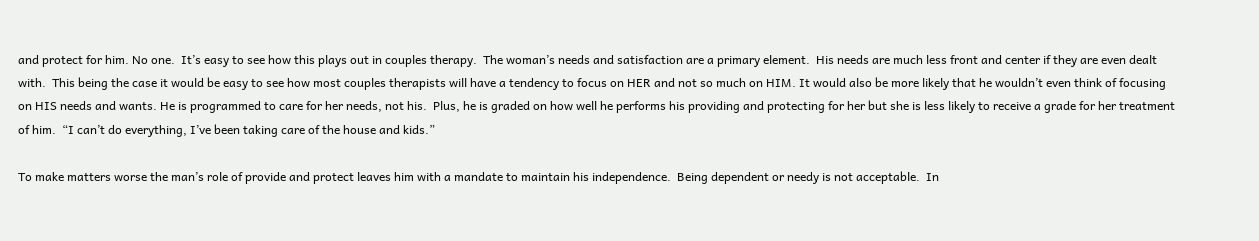and protect for him. No one.  It’s easy to see how this plays out in couples therapy.  The woman’s needs and satisfaction are a primary element.  His needs are much less front and center if they are even dealt with.  This being the case it would be easy to see how most couples therapists will have a tendency to focus on HER and not so much on HIM. It would also be more likely that he wouldn’t even think of focusing on HIS needs and wants. He is programmed to care for her needs, not his.  Plus, he is graded on how well he performs his providing and protecting for her but she is less likely to receive a grade for her treatment of him.  “I can’t do everything, I’ve been taking care of the house and kids.”

To make matters worse the man’s role of provide and protect leaves him with a mandate to maintain his independence.  Being dependent or needy is not acceptable.  In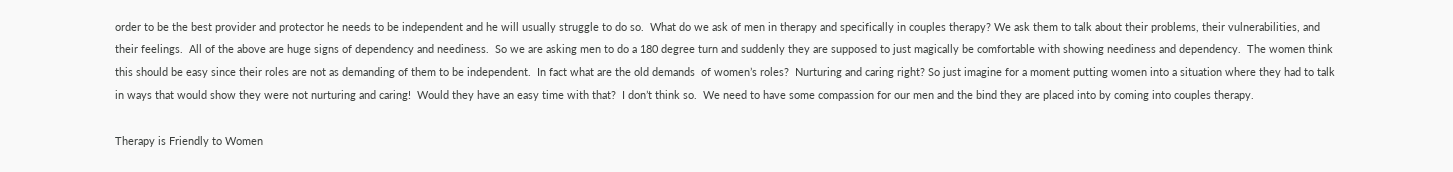order to be the best provider and protector he needs to be independent and he will usually struggle to do so.  What do we ask of men in therapy and specifically in couples therapy? We ask them to talk about their problems, their vulnerabilities, and their feelings.  All of the above are huge signs of dependency and neediness.  So we are asking men to do a 180 degree turn and suddenly they are supposed to just magically be comfortable with showing neediness and dependency.  The women think this should be easy since their roles are not as demanding of them to be independent.  In fact what are the old demands  of women’s roles?  Nurturing and caring right? So just imagine for a moment putting women into a situation where they had to talk in ways that would show they were not nurturing and caring!  Would they have an easy time with that?  I don’t think so.  We need to have some compassion for our men and the bind they are placed into by coming into couples therapy.

Therapy is Friendly to Women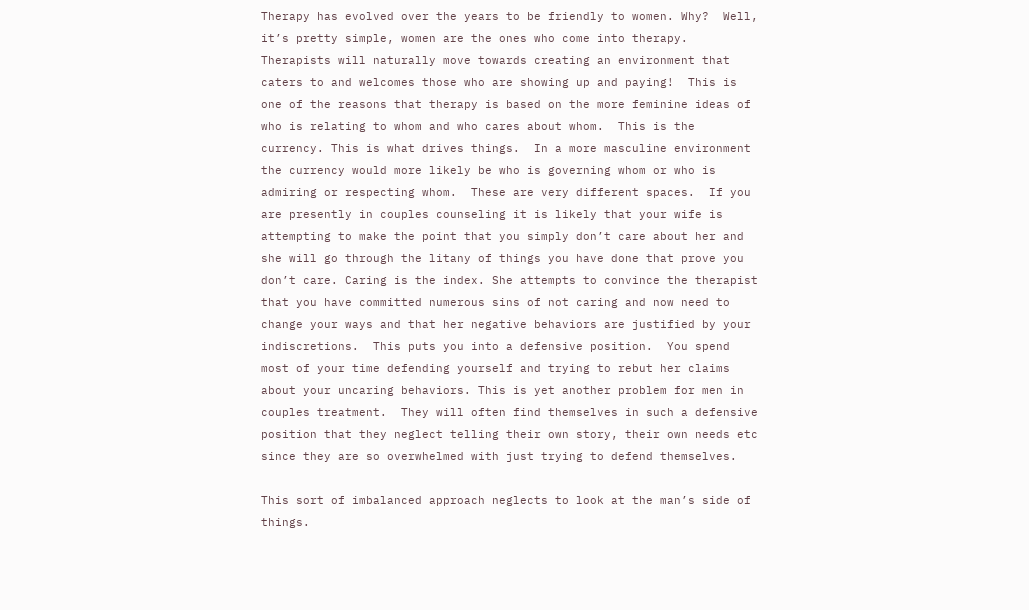Therapy has evolved over the years to be friendly to women. Why?  Well, it’s pretty simple, women are the ones who come into therapy. Therapists will naturally move towards creating an environment that caters to and welcomes those who are showing up and paying!  This is one of the reasons that therapy is based on the more feminine ideas of who is relating to whom and who cares about whom.  This is the currency. This is what drives things.  In a more masculine environment the currency would more likely be who is governing whom or who is admiring or respecting whom.  These are very different spaces.  If you are presently in couples counseling it is likely that your wife is attempting to make the point that you simply don’t care about her and she will go through the litany of things you have done that prove you don’t care. Caring is the index. She attempts to convince the therapist that you have committed numerous sins of not caring and now need to change your ways and that her negative behaviors are justified by your indiscretions.  This puts you into a defensive position.  You spend most of your time defending yourself and trying to rebut her claims about your uncaring behaviors. This is yet another problem for men in couples treatment.  They will often find themselves in such a defensive position that they neglect telling their own story, their own needs etc since they are so overwhelmed with just trying to defend themselves.

This sort of imbalanced approach neglects to look at the man’s side of things.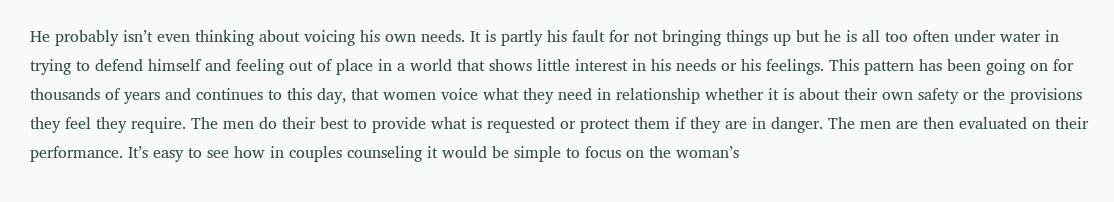He probably isn’t even thinking about voicing his own needs. It is partly his fault for not bringing things up but he is all too often under water in trying to defend himself and feeling out of place in a world that shows little interest in his needs or his feelings. This pattern has been going on for thousands of years and continues to this day, that women voice what they need in relationship whether it is about their own safety or the provisions they feel they require. The men do their best to provide what is requested or protect them if they are in danger. The men are then evaluated on their performance. It’s easy to see how in couples counseling it would be simple to focus on the woman’s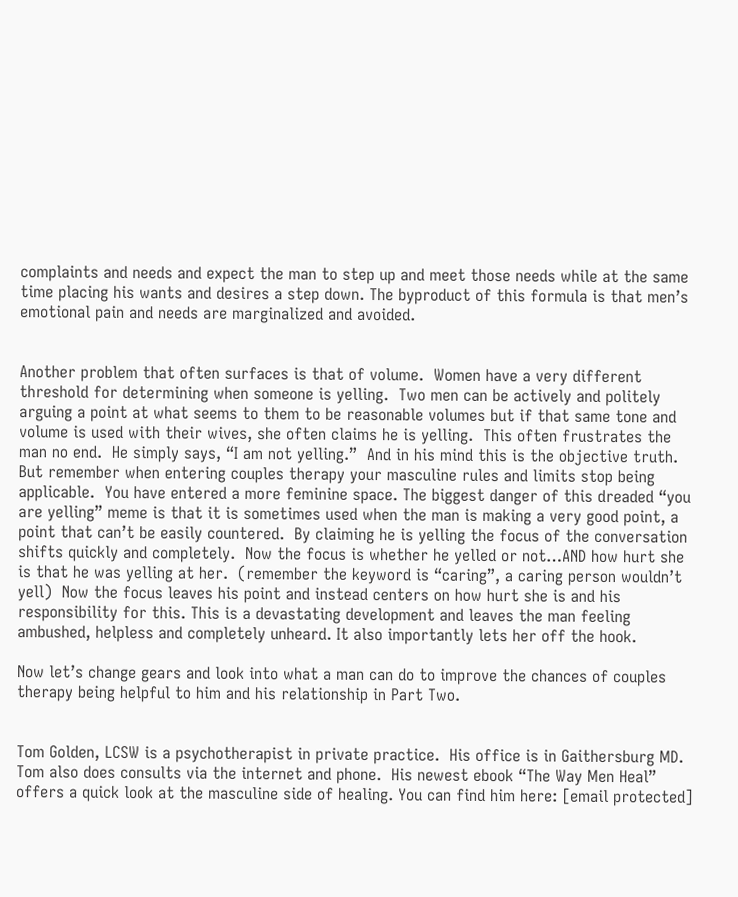complaints and needs and expect the man to step up and meet those needs while at the same time placing his wants and desires a step down. The byproduct of this formula is that men’s emotional pain and needs are marginalized and avoided.


Another problem that often surfaces is that of volume.  Women have a very different threshold for determining when someone is yelling.  Two men can be actively and politely arguing a point at what seems to them to be reasonable volumes but if that same tone and volume is used with their wives, she often claims he is yelling.  This often frustrates the man no end.  He simply says, “I am not yelling.”  And in his mind this is the objective truth.  But remember when entering couples therapy your masculine rules and limits stop being applicable.  You have entered a more feminine space. The biggest danger of this dreaded “you are yelling” meme is that it is sometimes used when the man is making a very good point, a point that can’t be easily countered.  By claiming he is yelling the focus of the conversation shifts quickly and completely.  Now the focus is whether he yelled or not…AND how hurt she is that he was yelling at her.  (remember the keyword is “caring”, a caring person wouldn’t yell)  Now the focus leaves his point and instead centers on how hurt she is and his responsibility for this. This is a devastating development and leaves the man feeling ambushed, helpless and completely unheard. It also importantly lets her off the hook.

Now let’s change gears and look into what a man can do to improve the chances of couples therapy being helpful to him and his relationship in Part Two.


Tom Golden, LCSW is a psychotherapist in private practice.  His office is in Gaithersburg MD.  Tom also does consults via the internet and phone.  His newest ebook “The Way Men Heal” offers a quick look at the masculine side of healing. You can find him here: [email protected]